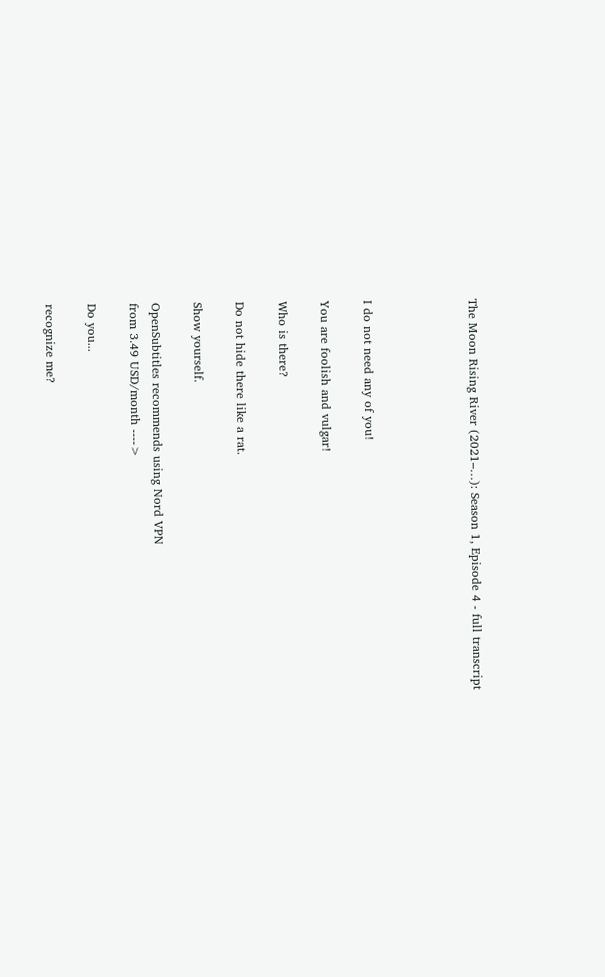The Moon Rising River (2021–…): Season 1, Episode 4 - full transcript




I do not need any of you!

You are foolish and vulgar!

Who is there?

Do not hide there like a rat.

Show yourself.

OpenSubtitles recommends using Nord VPN
from 3.49 USD/month ---->

Do you...

recognize me?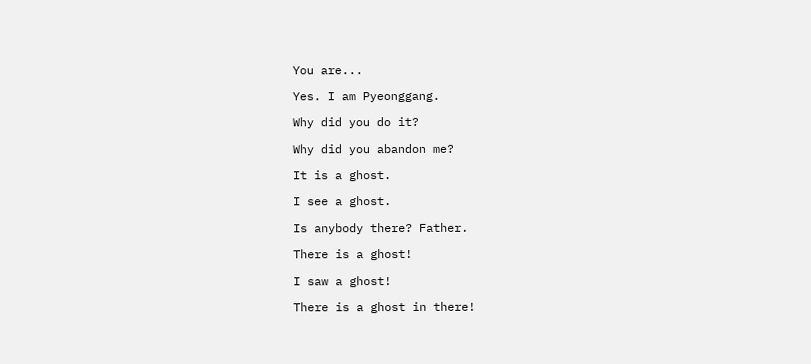You are...

Yes. I am Pyeonggang.

Why did you do it?

Why did you abandon me?

It is a ghost.

I see a ghost.

Is anybody there? Father.

There is a ghost!

I saw a ghost!

There is a ghost in there!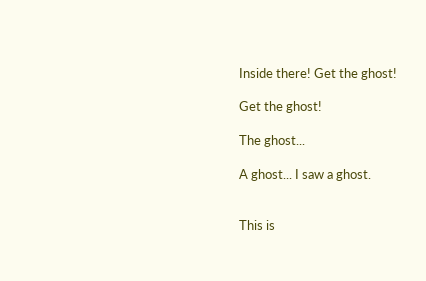Inside there! Get the ghost!

Get the ghost!

The ghost...

A ghost... I saw a ghost.


This is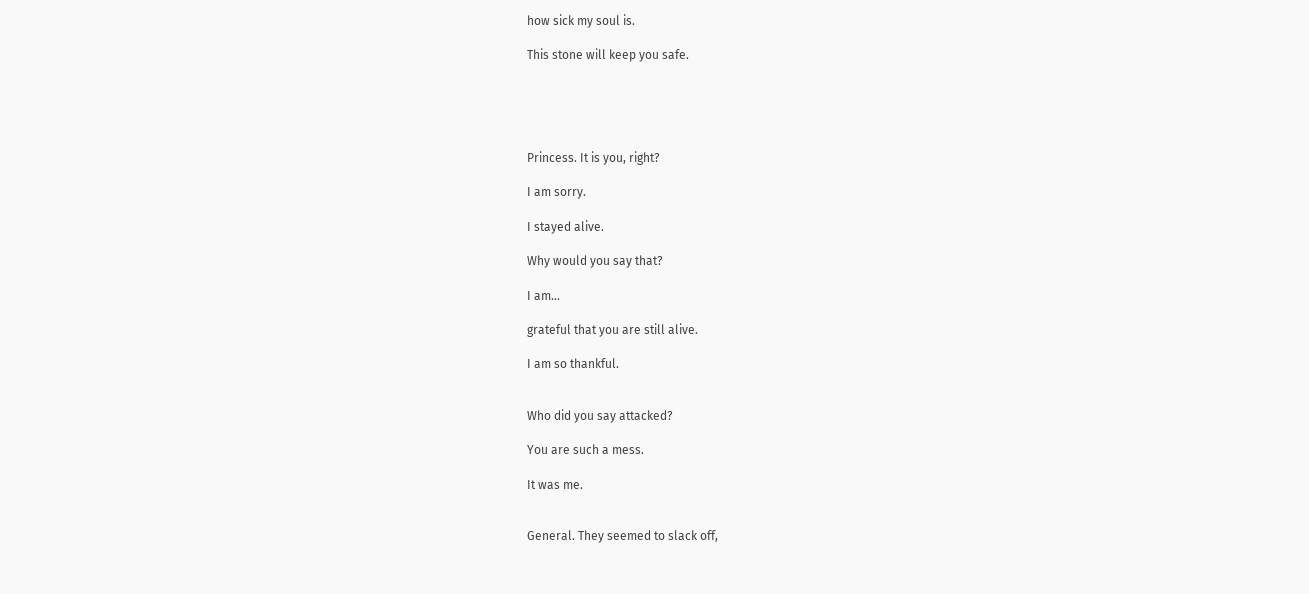how sick my soul is.

This stone will keep you safe.





Princess. It is you, right?

I am sorry.

I stayed alive.

Why would you say that?

I am...

grateful that you are still alive.

I am so thankful.


Who did you say attacked?

You are such a mess.

It was me.


General. They seemed to slack off,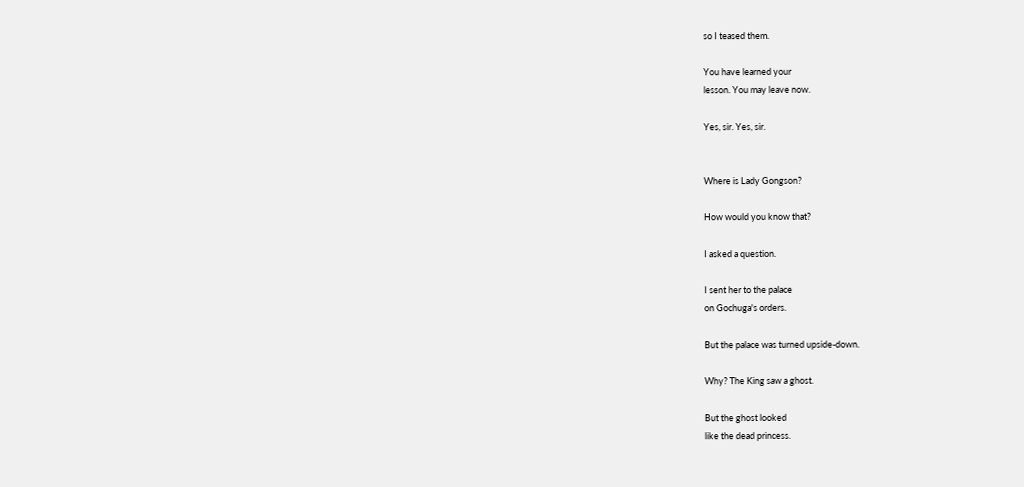so I teased them.

You have learned your
lesson. You may leave now.

Yes, sir. Yes, sir.


Where is Lady Gongson?

How would you know that?

I asked a question.

I sent her to the palace
on Gochuga's orders.

But the palace was turned upside-down.

Why? The King saw a ghost.

But the ghost looked
like the dead princess.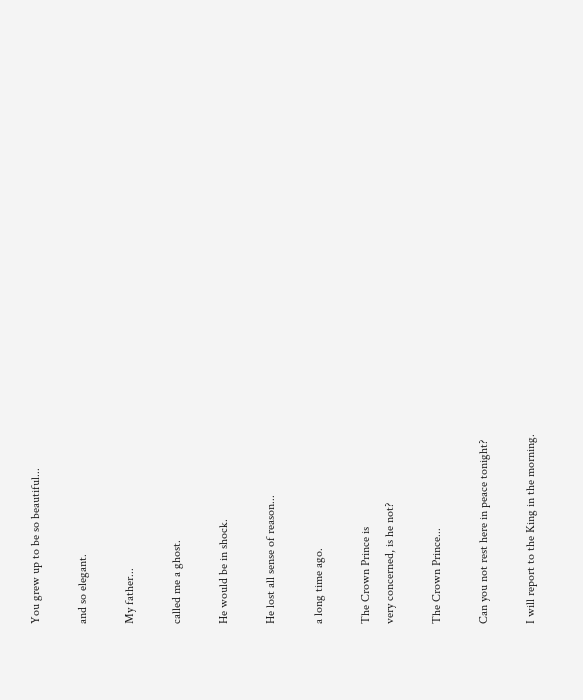You grew up to be so beautiful...

and so elegant.

My father...

called me a ghost.

He would be in shock.

He lost all sense of reason...

a long time ago.

The Crown Prince is
very concerned, is he not?

The Crown Prince...

Can you not rest here in peace tonight?

I will report to the King in the morning.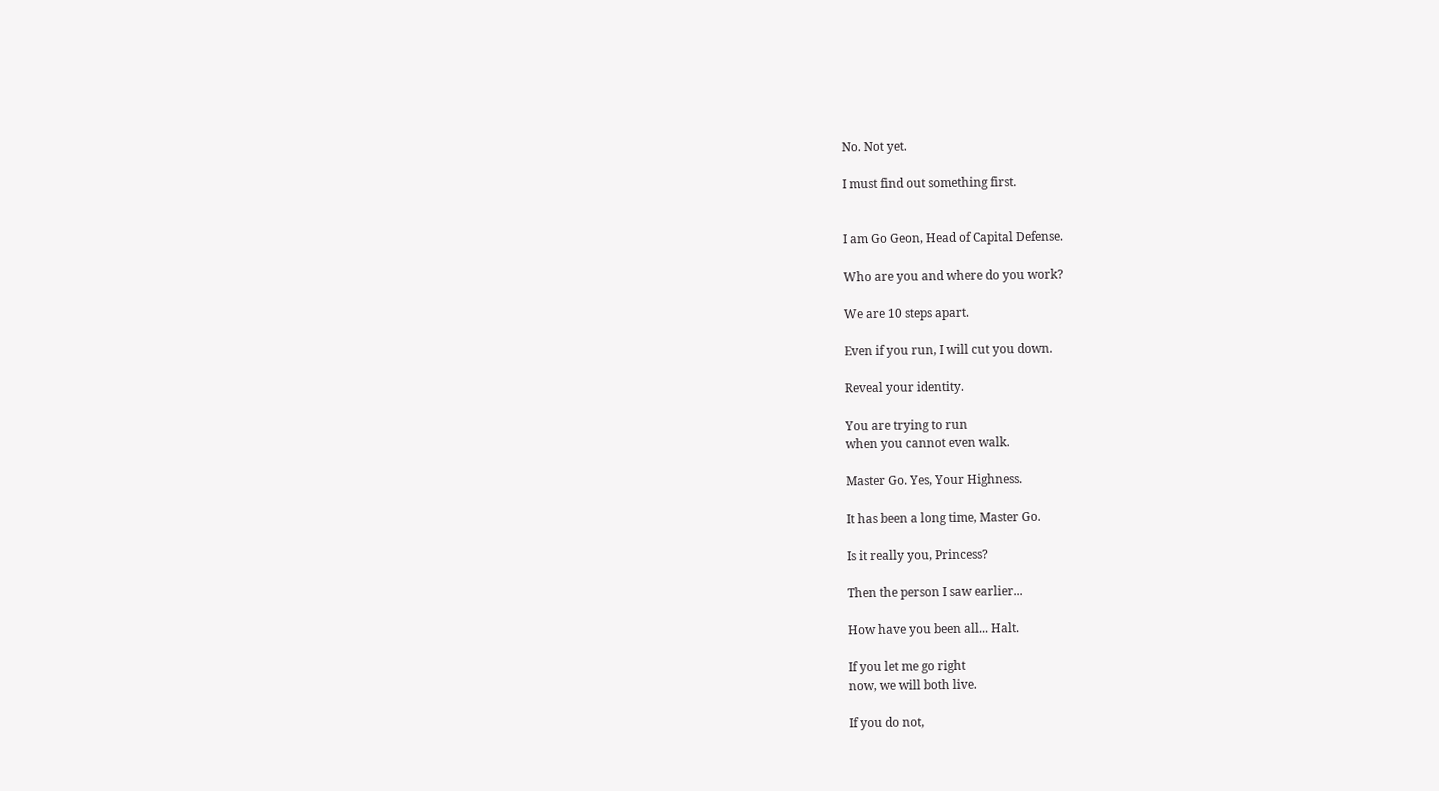No. Not yet.

I must find out something first.


I am Go Geon, Head of Capital Defense.

Who are you and where do you work?

We are 10 steps apart.

Even if you run, I will cut you down.

Reveal your identity.

You are trying to run
when you cannot even walk.

Master Go. Yes, Your Highness.

It has been a long time, Master Go.

Is it really you, Princess?

Then the person I saw earlier...

How have you been all... Halt.

If you let me go right
now, we will both live.

If you do not,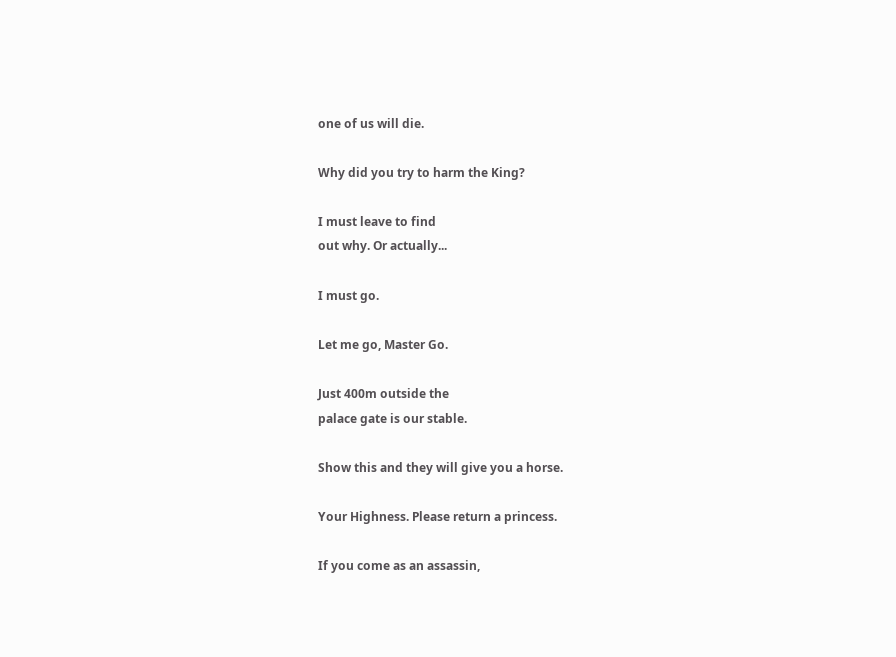one of us will die.

Why did you try to harm the King?

I must leave to find
out why. Or actually...

I must go.

Let me go, Master Go.

Just 400m outside the
palace gate is our stable.

Show this and they will give you a horse.

Your Highness. Please return a princess.

If you come as an assassin,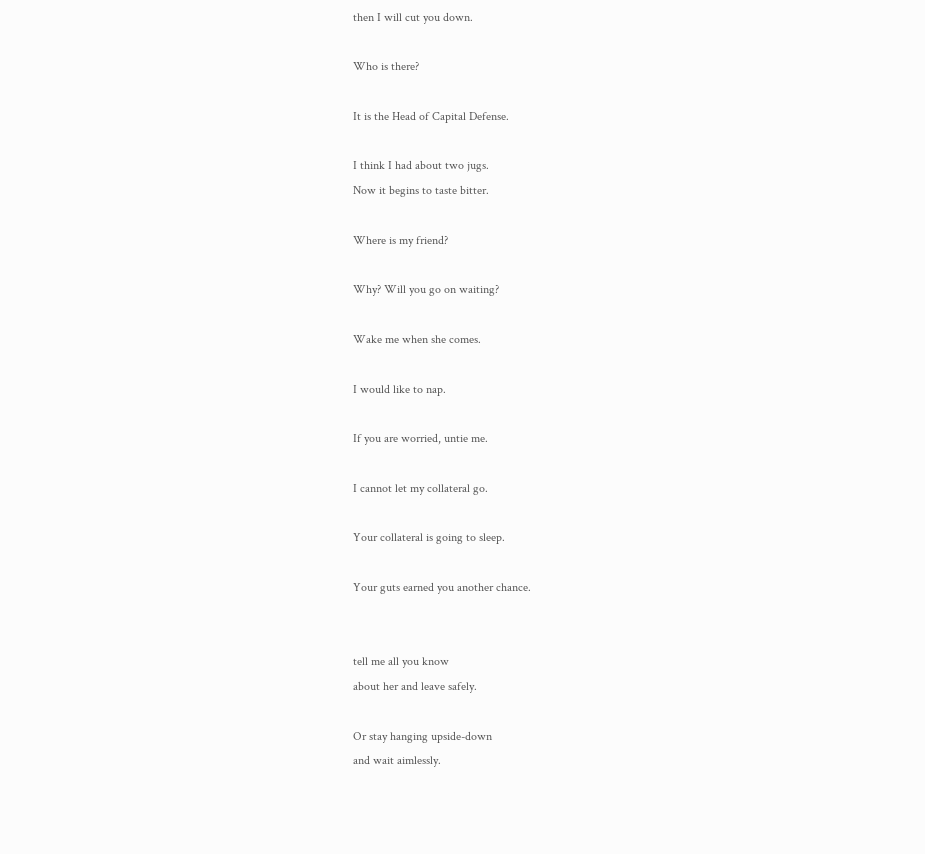then I will cut you down.

Who is there?

It is the Head of Capital Defense.

I think I had about two jugs.
Now it begins to taste bitter.

Where is my friend?

Why? Will you go on waiting?

Wake me when she comes.

I would like to nap.

If you are worried, untie me.

I cannot let my collateral go.

Your collateral is going to sleep.

Your guts earned you another chance.


tell me all you know
about her and leave safely.

Or stay hanging upside-down
and wait aimlessly.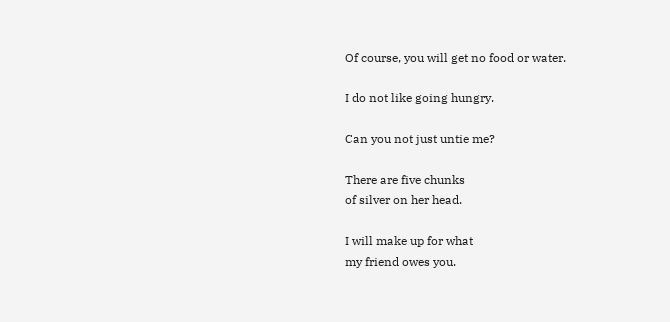Of course, you will get no food or water.

I do not like going hungry.

Can you not just untie me?

There are five chunks
of silver on her head.

I will make up for what
my friend owes you.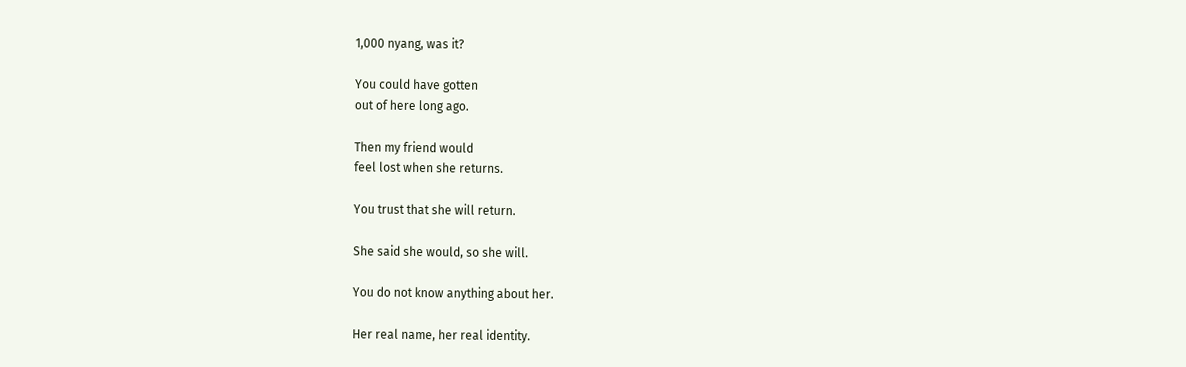1,000 nyang, was it?

You could have gotten
out of here long ago.

Then my friend would
feel lost when she returns.

You trust that she will return.

She said she would, so she will.

You do not know anything about her.

Her real name, her real identity.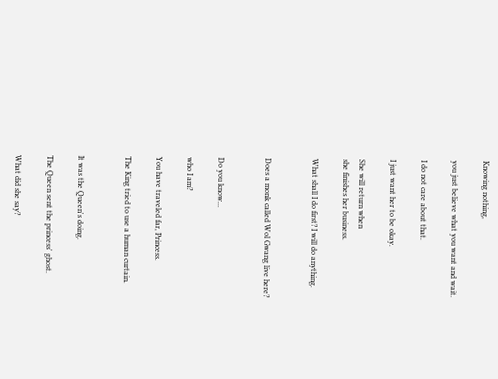Knowing nothing,

you just believe what you want and wait.

I do not care about that.

I just want her to be okay.

She will return when
she finishes her business.

What shall I do first? I will do anything.


Does a monk called Wol Gwang live here?


Do you know...

who I am?

You have traveled far, Princess.

The King tried to use a human curtain.


It was the Queen's doing.

The Queen sent the princess' ghost.

What did she say?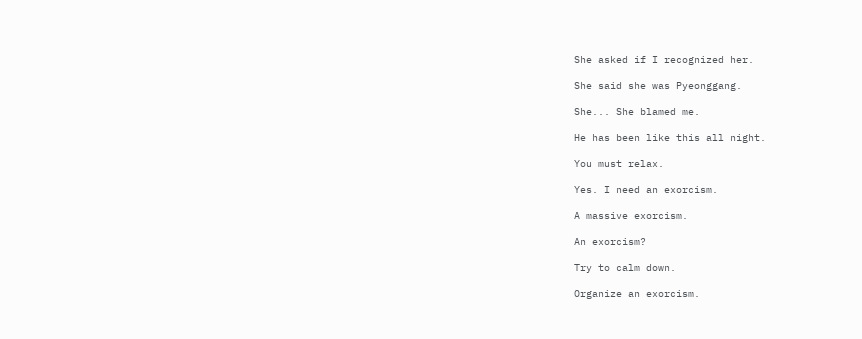She asked if I recognized her.

She said she was Pyeonggang.

She... She blamed me.

He has been like this all night.

You must relax.

Yes. I need an exorcism.

A massive exorcism.

An exorcism?

Try to calm down.

Organize an exorcism.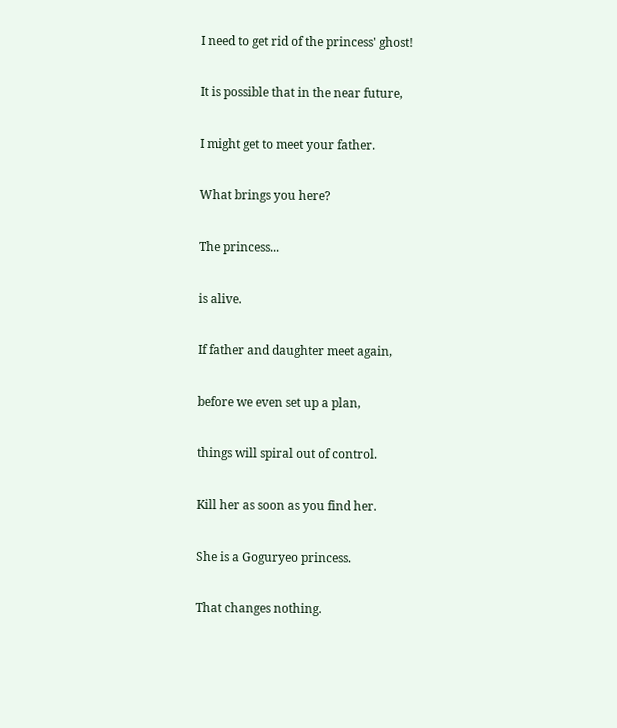I need to get rid of the princess' ghost!

It is possible that in the near future,

I might get to meet your father.

What brings you here?

The princess...

is alive.

If father and daughter meet again,

before we even set up a plan,

things will spiral out of control.

Kill her as soon as you find her.

She is a Goguryeo princess.

That changes nothing.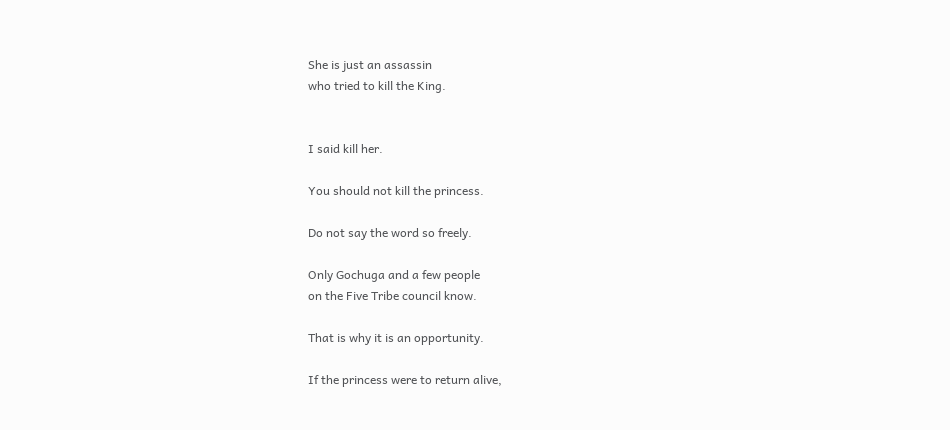She is just an assassin
who tried to kill the King.


I said kill her.

You should not kill the princess.

Do not say the word so freely.

Only Gochuga and a few people
on the Five Tribe council know.

That is why it is an opportunity.

If the princess were to return alive,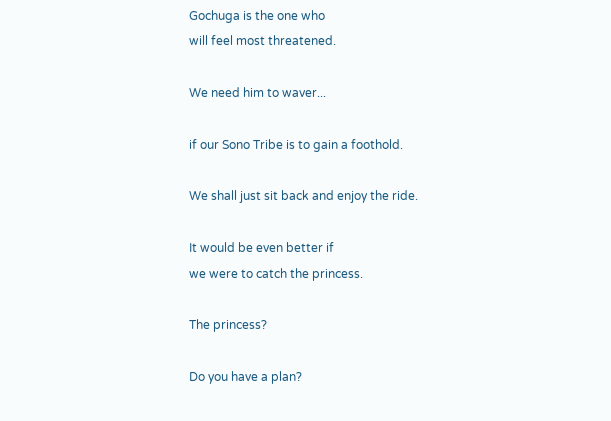Gochuga is the one who
will feel most threatened.

We need him to waver...

if our Sono Tribe is to gain a foothold.

We shall just sit back and enjoy the ride.

It would be even better if
we were to catch the princess.

The princess?

Do you have a plan?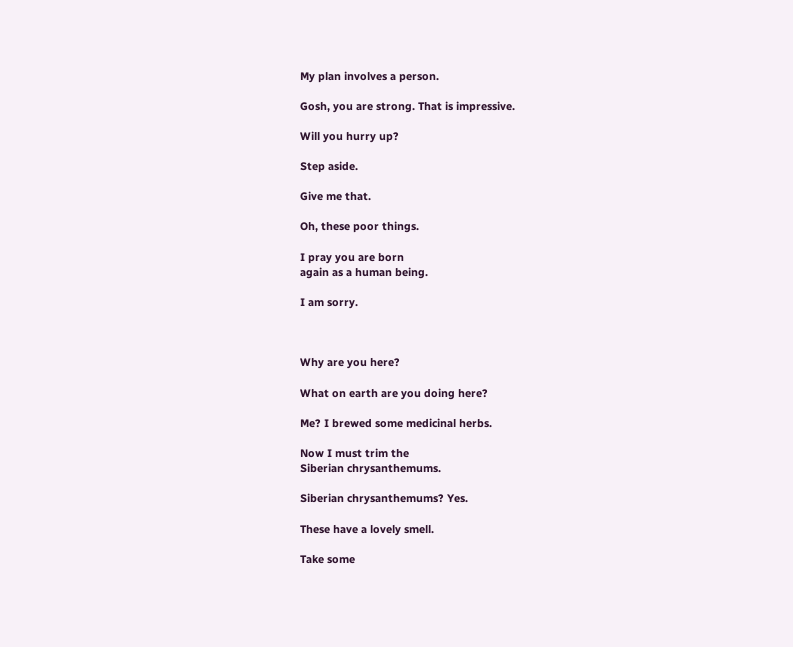My plan involves a person.

Gosh, you are strong. That is impressive.

Will you hurry up?

Step aside.

Give me that.

Oh, these poor things.

I pray you are born
again as a human being.

I am sorry.



Why are you here?

What on earth are you doing here?

Me? I brewed some medicinal herbs.

Now I must trim the
Siberian chrysanthemums.

Siberian chrysanthemums? Yes.

These have a lovely smell.

Take some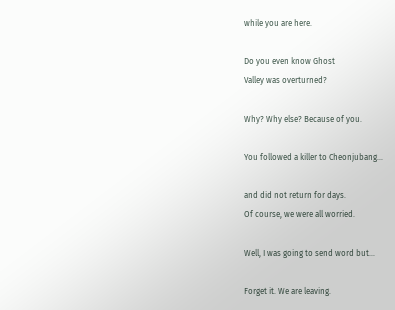while you are here.

Do you even know Ghost
Valley was overturned?

Why? Why else? Because of you.

You followed a killer to Cheonjubang...

and did not return for days.
Of course, we were all worried.

Well, I was going to send word but...

Forget it. We are leaving.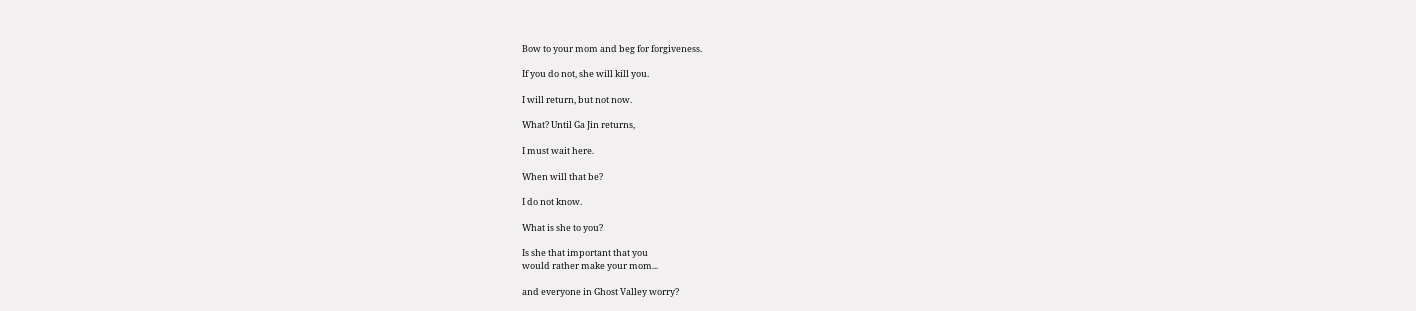Bow to your mom and beg for forgiveness.

If you do not, she will kill you.

I will return, but not now.

What? Until Ga Jin returns,

I must wait here.

When will that be?

I do not know.

What is she to you?

Is she that important that you
would rather make your mom...

and everyone in Ghost Valley worry?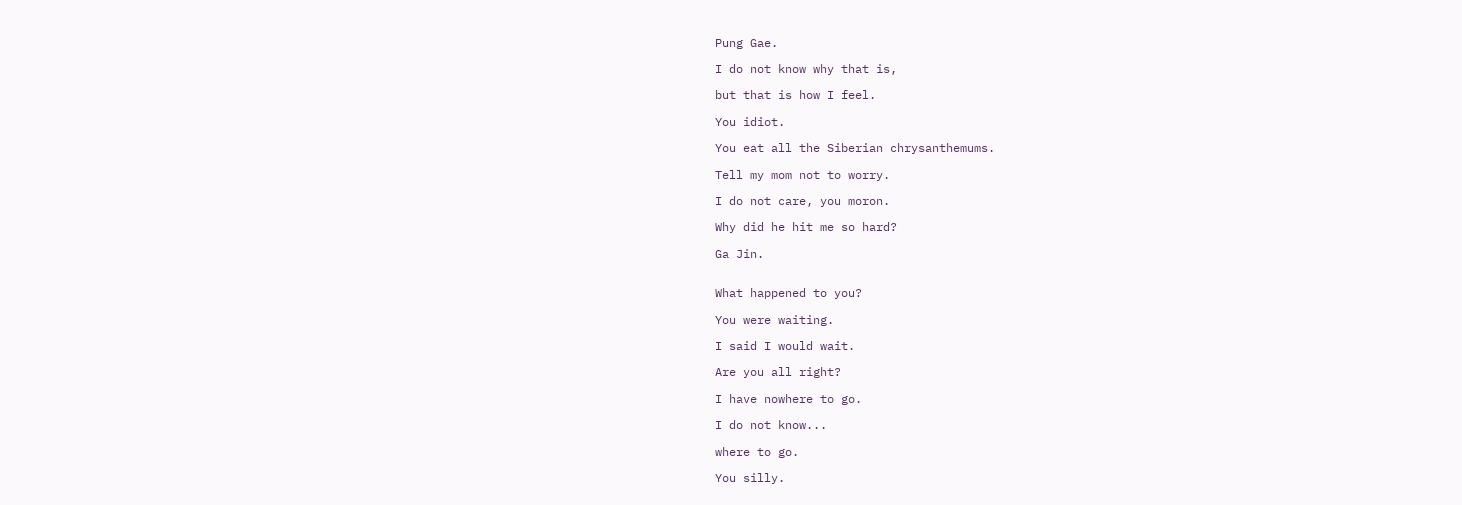Pung Gae.

I do not know why that is,

but that is how I feel.

You idiot.

You eat all the Siberian chrysanthemums.

Tell my mom not to worry.

I do not care, you moron.

Why did he hit me so hard?

Ga Jin.


What happened to you?

You were waiting.

I said I would wait.

Are you all right?

I have nowhere to go.

I do not know...

where to go.

You silly.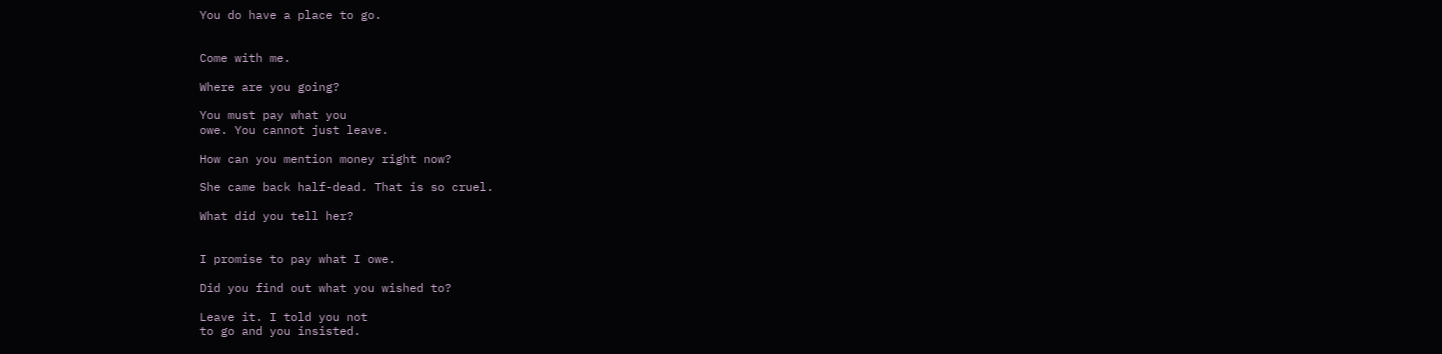You do have a place to go.


Come with me.

Where are you going?

You must pay what you
owe. You cannot just leave.

How can you mention money right now?

She came back half-dead. That is so cruel.

What did you tell her?


I promise to pay what I owe.

Did you find out what you wished to?

Leave it. I told you not
to go and you insisted.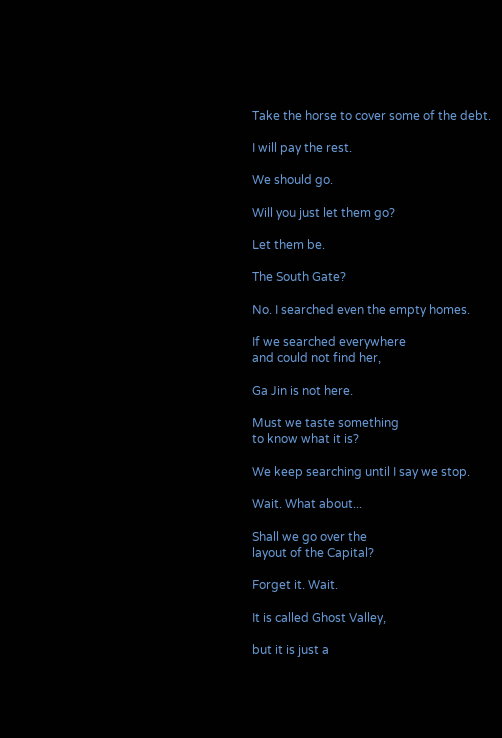Take the horse to cover some of the debt.

I will pay the rest.

We should go.

Will you just let them go?

Let them be.

The South Gate?

No. I searched even the empty homes.

If we searched everywhere
and could not find her,

Ga Jin is not here.

Must we taste something
to know what it is?

We keep searching until I say we stop.

Wait. What about...

Shall we go over the
layout of the Capital?

Forget it. Wait.

It is called Ghost Valley,

but it is just a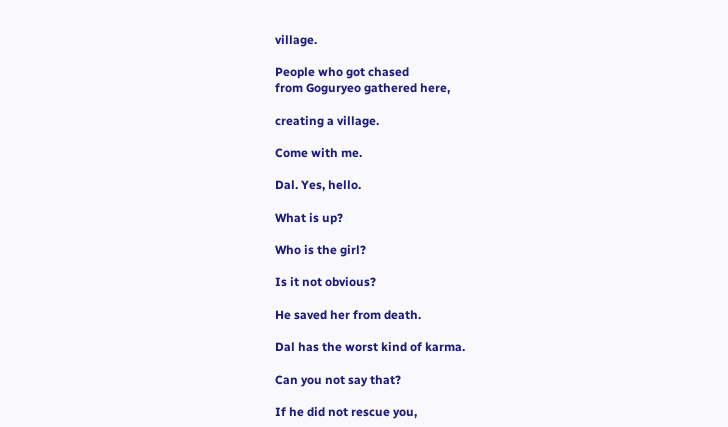village.

People who got chased
from Goguryeo gathered here,

creating a village.

Come with me.

Dal. Yes, hello.

What is up?

Who is the girl?

Is it not obvious?

He saved her from death.

Dal has the worst kind of karma.

Can you not say that?

If he did not rescue you,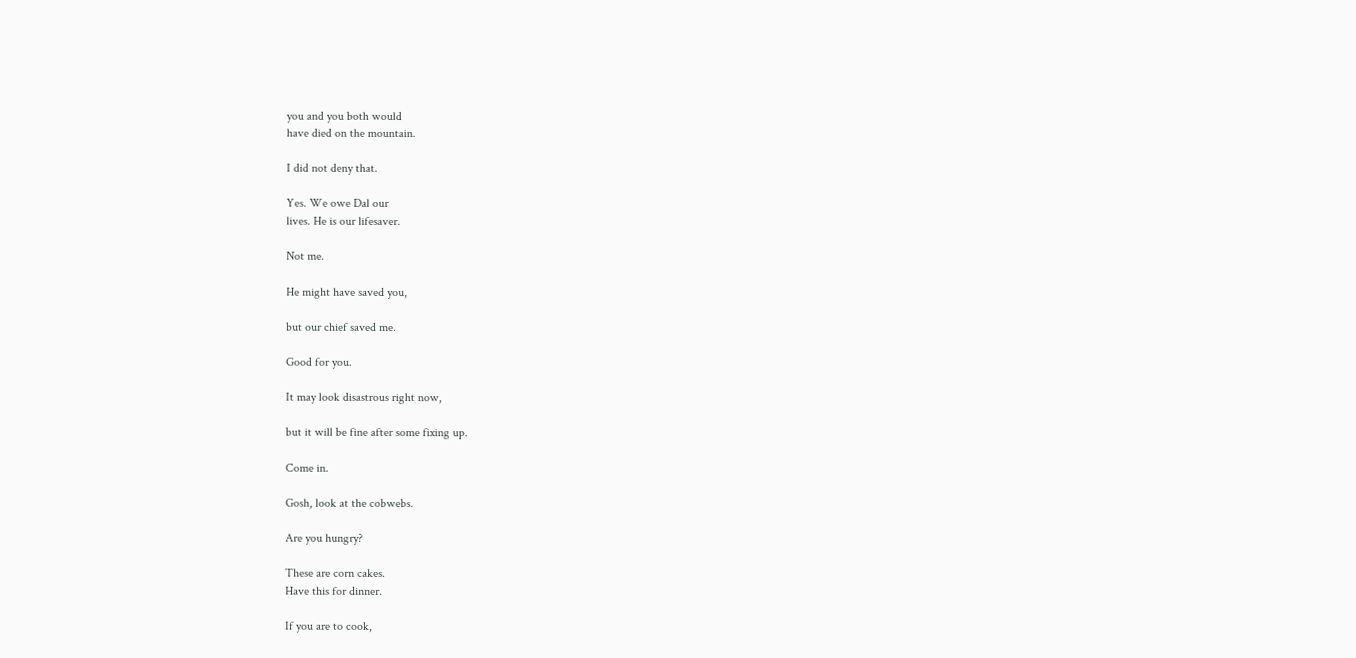you and you both would
have died on the mountain.

I did not deny that.

Yes. We owe Dal our
lives. He is our lifesaver.

Not me.

He might have saved you,

but our chief saved me.

Good for you.

It may look disastrous right now,

but it will be fine after some fixing up.

Come in.

Gosh, look at the cobwebs.

Are you hungry?

These are corn cakes.
Have this for dinner.

If you are to cook,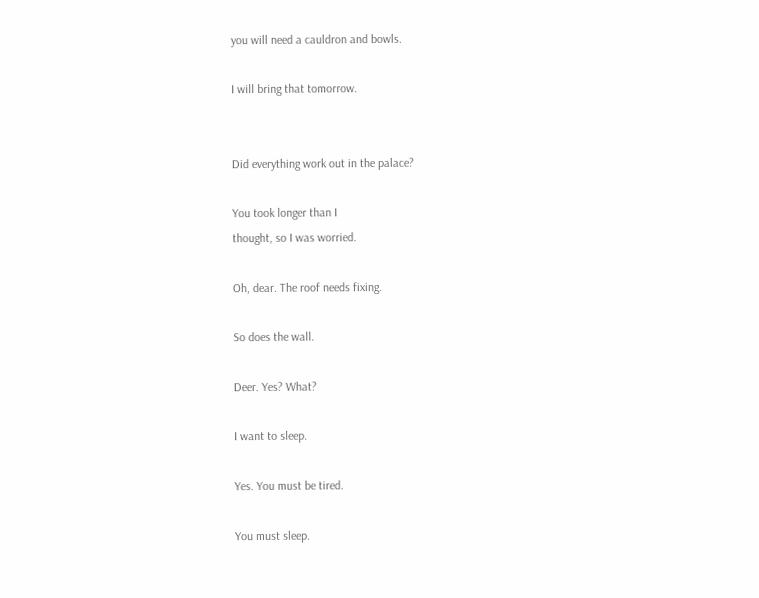you will need a cauldron and bowls.

I will bring that tomorrow.


Did everything work out in the palace?

You took longer than I
thought, so I was worried.

Oh, dear. The roof needs fixing.

So does the wall.

Deer. Yes? What?

I want to sleep.

Yes. You must be tired.

You must sleep.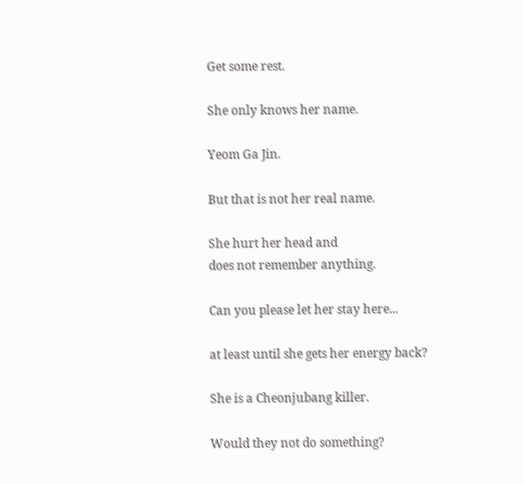Get some rest.

She only knows her name.

Yeom Ga Jin.

But that is not her real name.

She hurt her head and
does not remember anything.

Can you please let her stay here...

at least until she gets her energy back?

She is a Cheonjubang killer.

Would they not do something?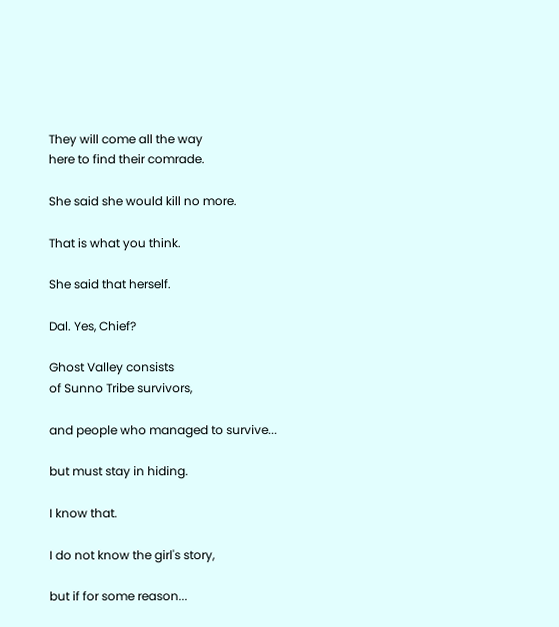They will come all the way
here to find their comrade.

She said she would kill no more.

That is what you think.

She said that herself.

Dal. Yes, Chief?

Ghost Valley consists
of Sunno Tribe survivors,

and people who managed to survive...

but must stay in hiding.

I know that.

I do not know the girl's story,

but if for some reason...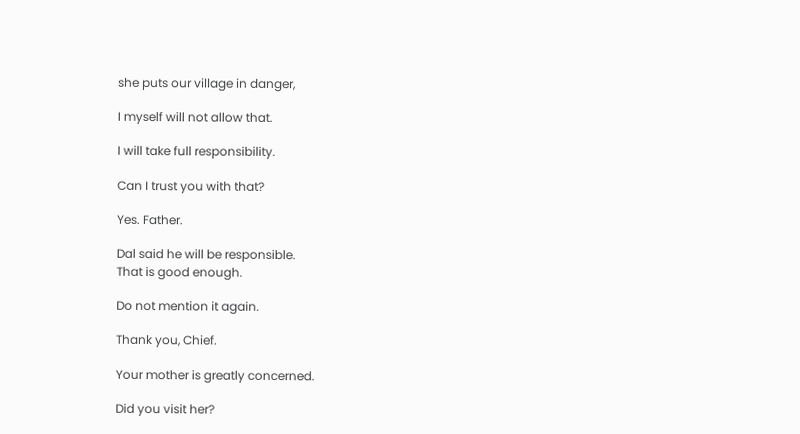she puts our village in danger,

I myself will not allow that.

I will take full responsibility.

Can I trust you with that?

Yes. Father.

Dal said he will be responsible.
That is good enough.

Do not mention it again.

Thank you, Chief.

Your mother is greatly concerned.

Did you visit her?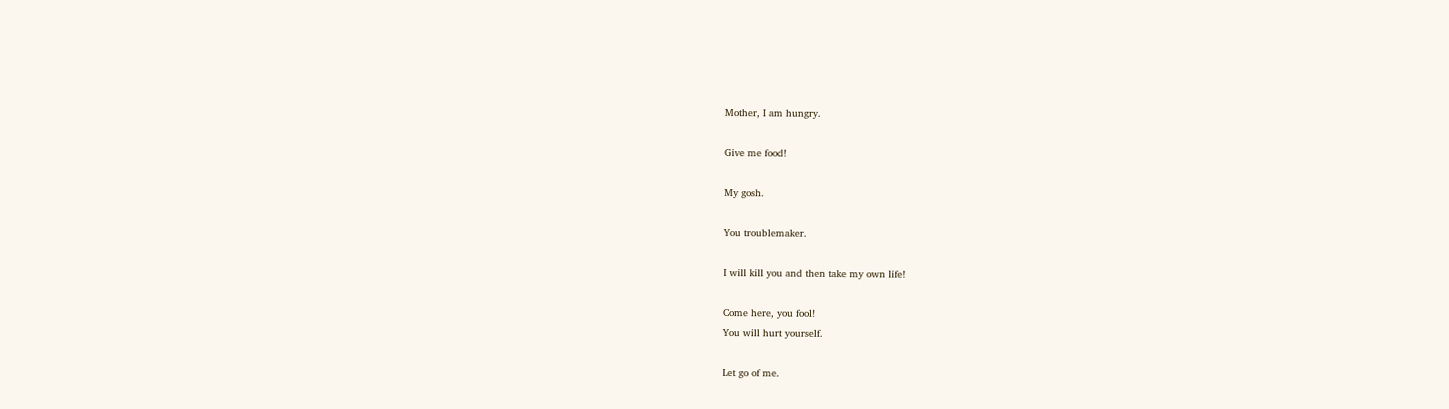Mother, I am hungry.

Give me food!

My gosh.

You troublemaker.

I will kill you and then take my own life!

Come here, you fool!
You will hurt yourself.

Let go of me.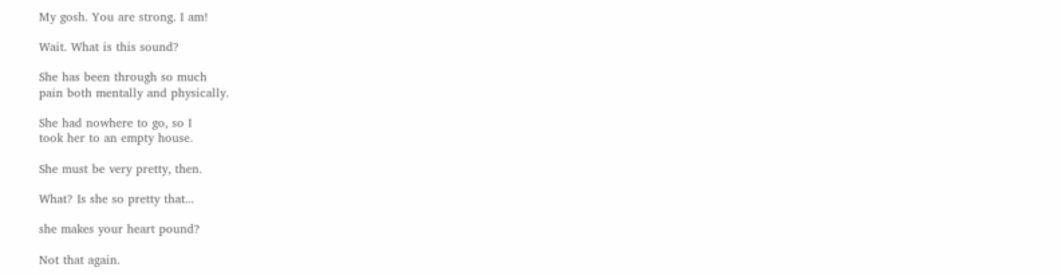My gosh. You are strong. I am!

Wait. What is this sound?

She has been through so much
pain both mentally and physically.

She had nowhere to go, so I
took her to an empty house.

She must be very pretty, then.

What? Is she so pretty that...

she makes your heart pound?

Not that again.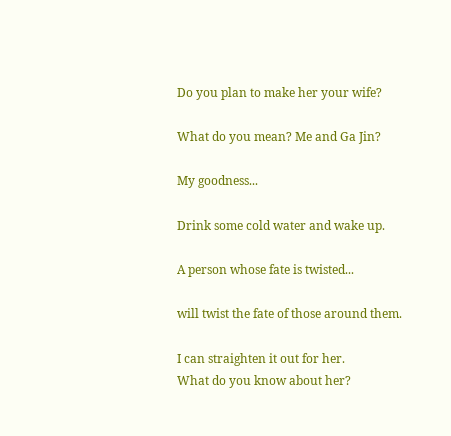Do you plan to make her your wife?

What do you mean? Me and Ga Jin?

My goodness...

Drink some cold water and wake up.

A person whose fate is twisted...

will twist the fate of those around them.

I can straighten it out for her.
What do you know about her?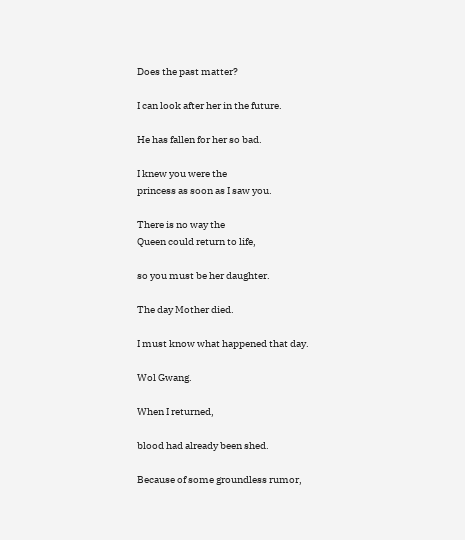Does the past matter?

I can look after her in the future.

He has fallen for her so bad.

I knew you were the
princess as soon as I saw you.

There is no way the
Queen could return to life,

so you must be her daughter.

The day Mother died.

I must know what happened that day.

Wol Gwang.

When I returned,

blood had already been shed.

Because of some groundless rumor,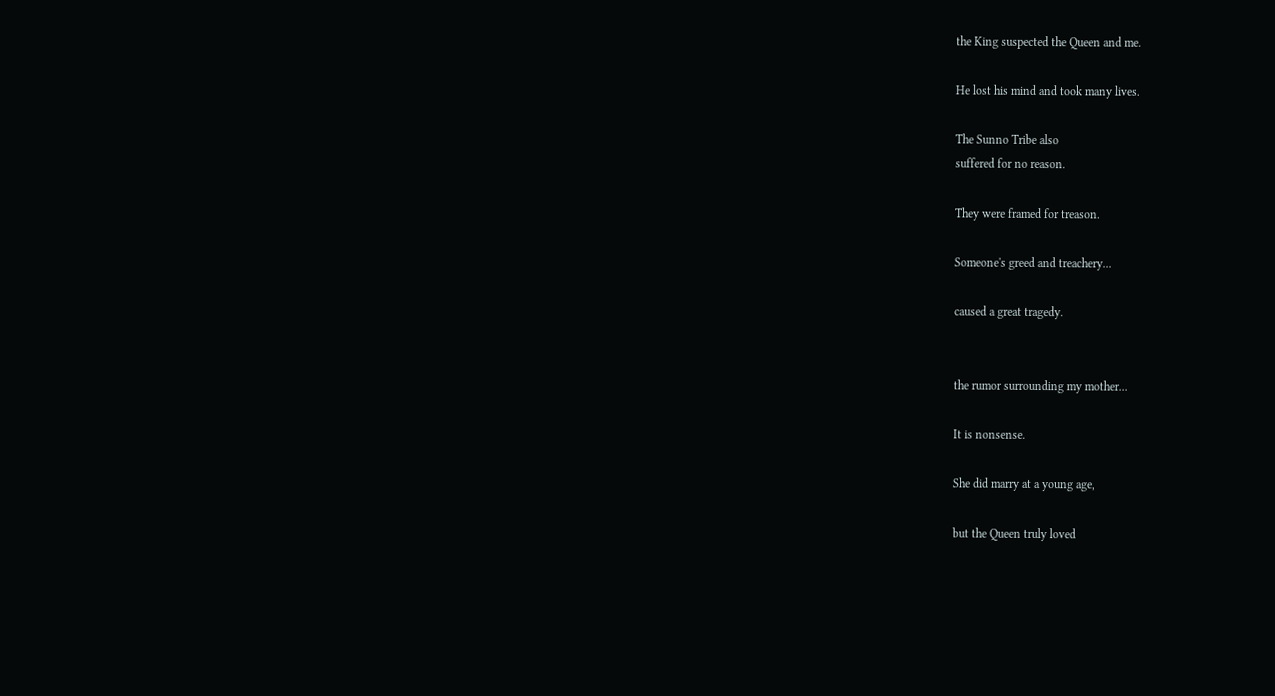the King suspected the Queen and me.

He lost his mind and took many lives.

The Sunno Tribe also
suffered for no reason.

They were framed for treason.

Someone's greed and treachery...

caused a great tragedy.


the rumor surrounding my mother...

It is nonsense.

She did marry at a young age,

but the Queen truly loved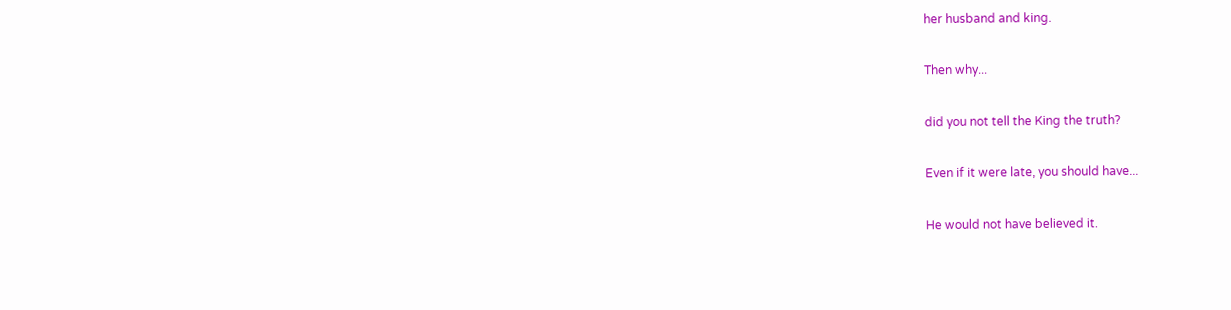her husband and king.

Then why...

did you not tell the King the truth?

Even if it were late, you should have...

He would not have believed it.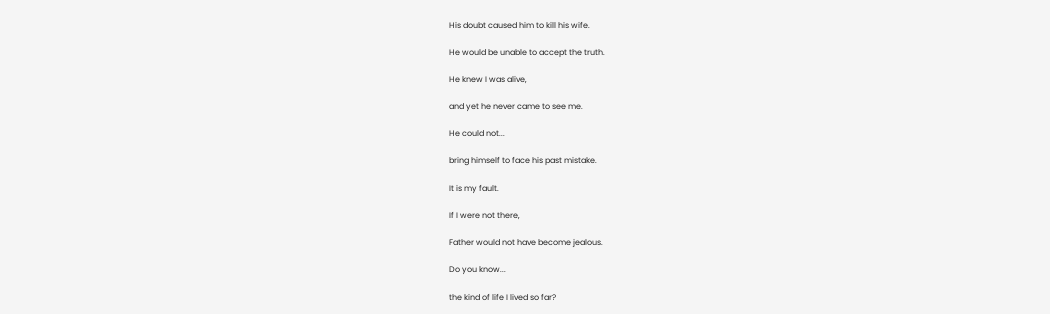His doubt caused him to kill his wife.

He would be unable to accept the truth.

He knew I was alive,

and yet he never came to see me.

He could not...

bring himself to face his past mistake.

It is my fault.

If I were not there,

Father would not have become jealous.

Do you know...

the kind of life I lived so far?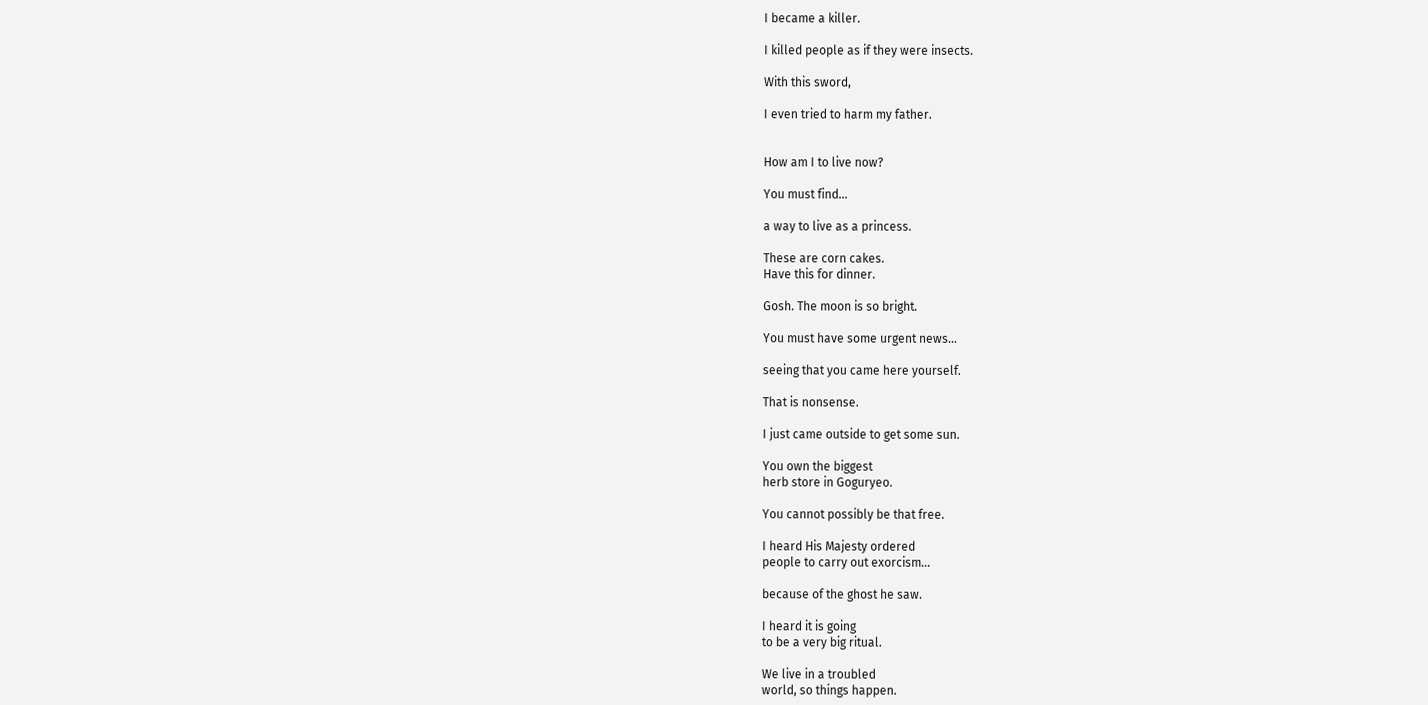I became a killer.

I killed people as if they were insects.

With this sword,

I even tried to harm my father.


How am I to live now?

You must find...

a way to live as a princess.

These are corn cakes.
Have this for dinner.

Gosh. The moon is so bright.

You must have some urgent news...

seeing that you came here yourself.

That is nonsense.

I just came outside to get some sun.

You own the biggest
herb store in Goguryeo.

You cannot possibly be that free.

I heard His Majesty ordered
people to carry out exorcism...

because of the ghost he saw.

I heard it is going
to be a very big ritual.

We live in a troubled
world, so things happen.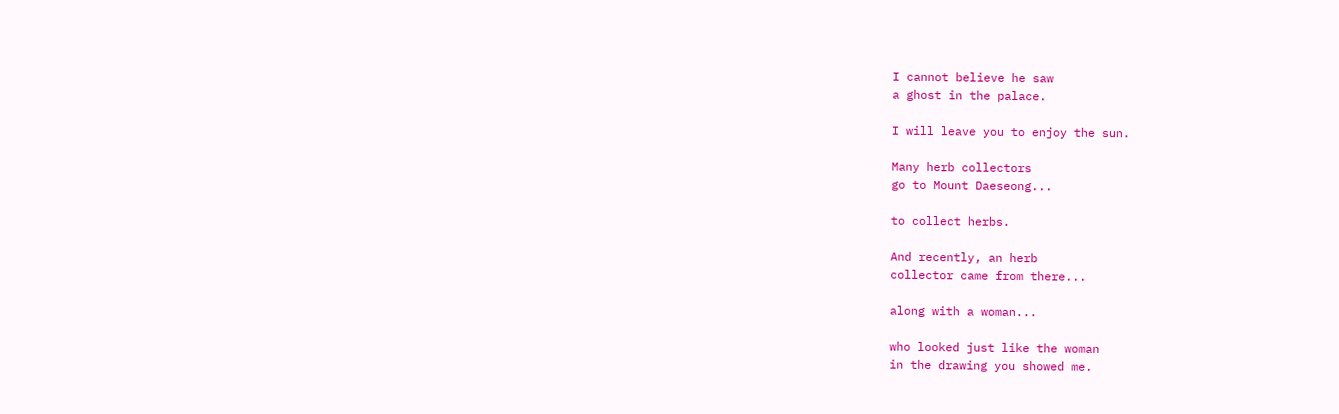I cannot believe he saw
a ghost in the palace.

I will leave you to enjoy the sun.

Many herb collectors
go to Mount Daeseong...

to collect herbs.

And recently, an herb
collector came from there...

along with a woman...

who looked just like the woman
in the drawing you showed me.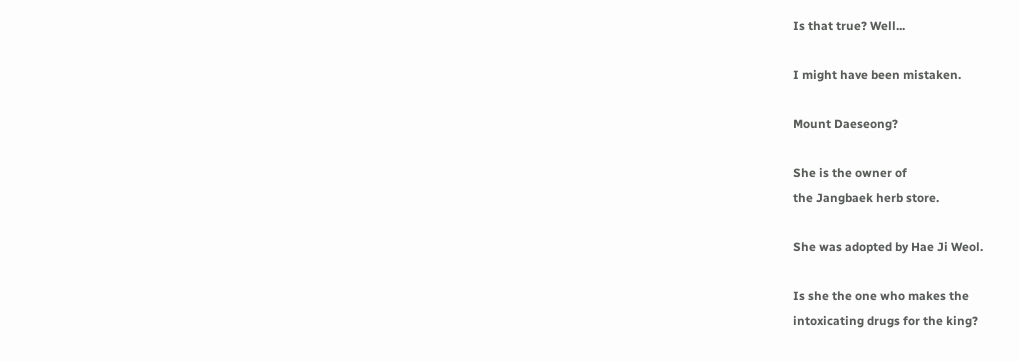Is that true? Well...

I might have been mistaken.

Mount Daeseong?

She is the owner of
the Jangbaek herb store.

She was adopted by Hae Ji Weol.

Is she the one who makes the
intoxicating drugs for the king?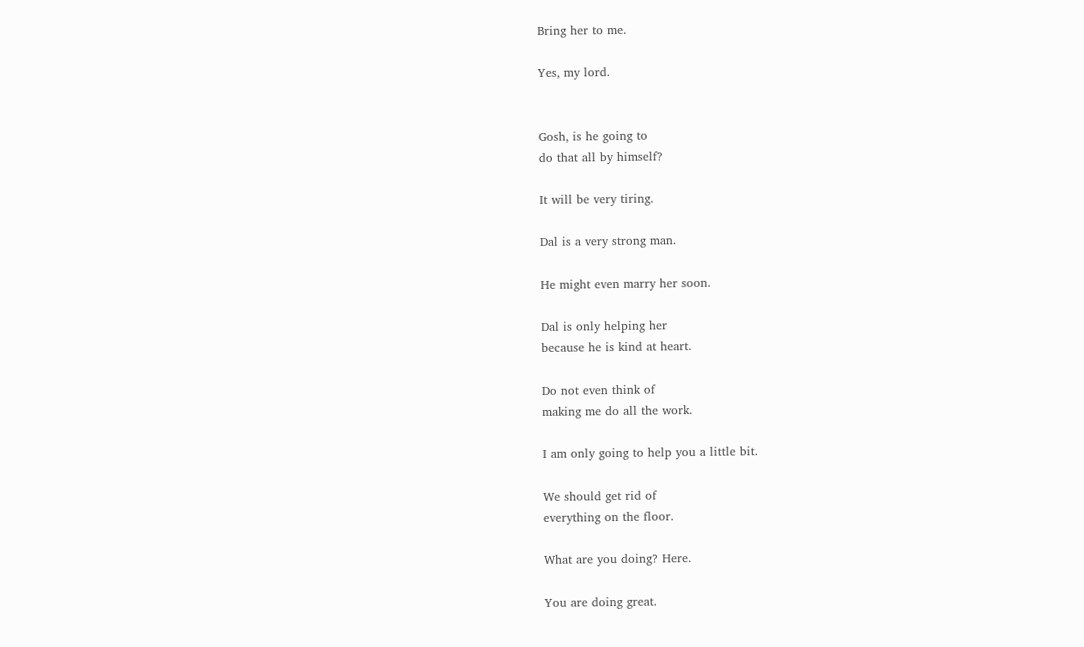Bring her to me.

Yes, my lord.


Gosh, is he going to
do that all by himself?

It will be very tiring.

Dal is a very strong man.

He might even marry her soon.

Dal is only helping her
because he is kind at heart.

Do not even think of
making me do all the work.

I am only going to help you a little bit.

We should get rid of
everything on the floor.

What are you doing? Here.

You are doing great.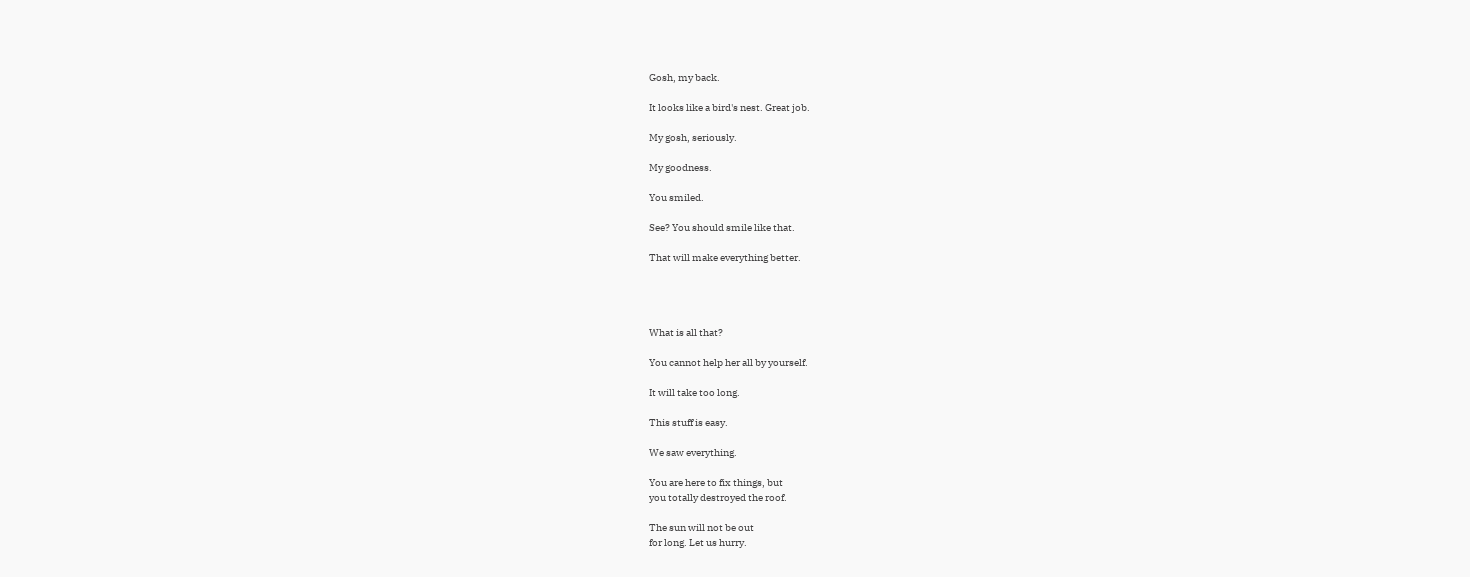Gosh, my back.

It looks like a bird's nest. Great job.

My gosh, seriously.

My goodness.

You smiled.

See? You should smile like that.

That will make everything better.




What is all that?

You cannot help her all by yourself.

It will take too long.

This stuff is easy.

We saw everything.

You are here to fix things, but
you totally destroyed the roof.

The sun will not be out
for long. Let us hurry.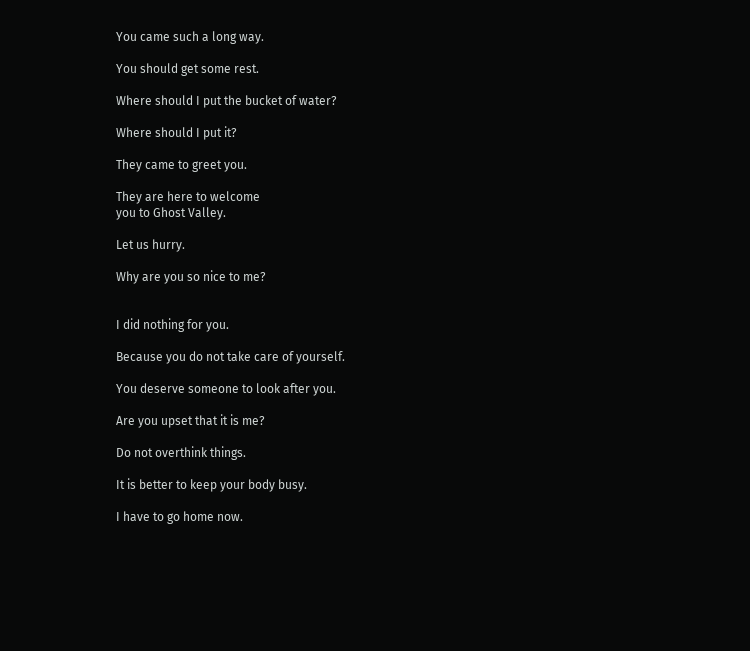You came such a long way.

You should get some rest.

Where should I put the bucket of water?

Where should I put it?

They came to greet you.

They are here to welcome
you to Ghost Valley.

Let us hurry.

Why are you so nice to me?


I did nothing for you.

Because you do not take care of yourself.

You deserve someone to look after you.

Are you upset that it is me?

Do not overthink things.

It is better to keep your body busy.

I have to go home now.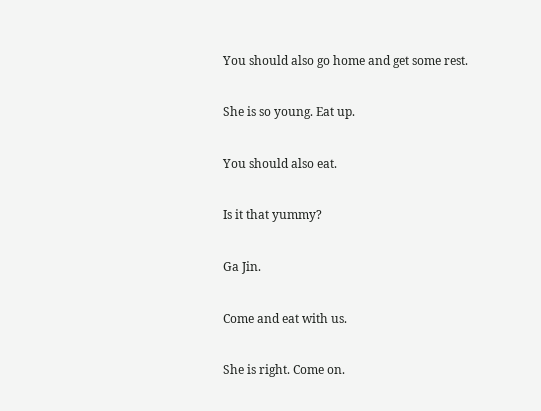You should also go home and get some rest.

She is so young. Eat up.

You should also eat.

Is it that yummy?

Ga Jin.

Come and eat with us.

She is right. Come on.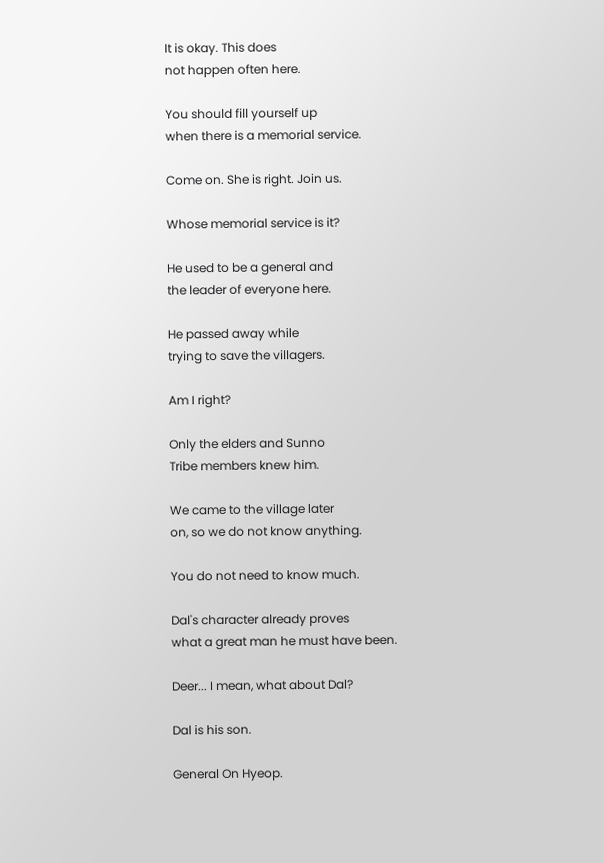It is okay. This does
not happen often here.

You should fill yourself up
when there is a memorial service.

Come on. She is right. Join us.

Whose memorial service is it?

He used to be a general and
the leader of everyone here.

He passed away while
trying to save the villagers.

Am I right?

Only the elders and Sunno
Tribe members knew him.

We came to the village later
on, so we do not know anything.

You do not need to know much.

Dal's character already proves
what a great man he must have been.

Deer... I mean, what about Dal?

Dal is his son.

General On Hyeop.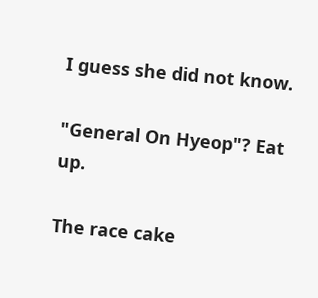I guess she did not know.

"General On Hyeop"? Eat up.

The race cake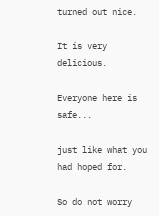turned out nice.

It is very delicious.

Everyone here is safe...

just like what you had hoped for.

So do not worry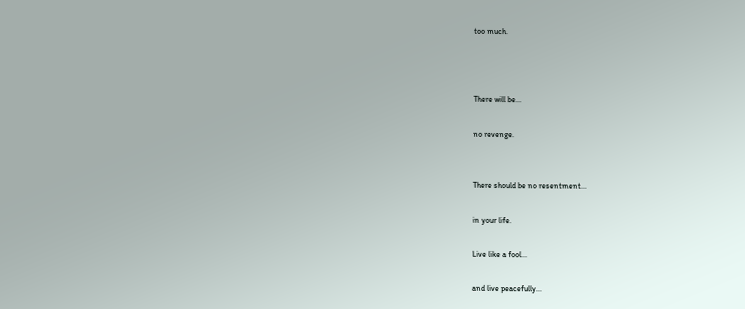too much.



There will be...

no revenge.


There should be no resentment...

in your life.

Live like a fool...

and live peacefully...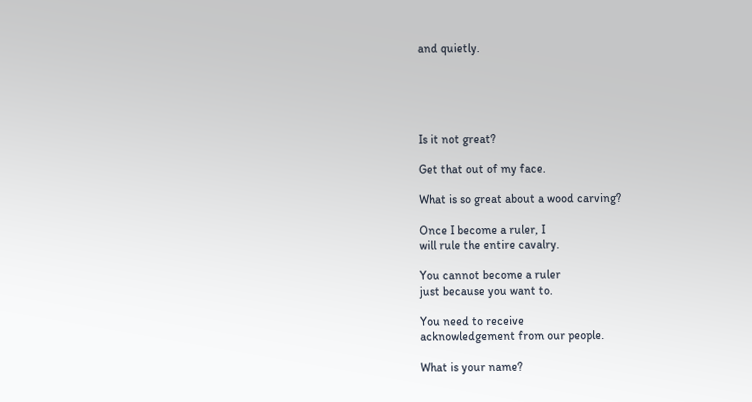and quietly.





Is it not great?

Get that out of my face.

What is so great about a wood carving?

Once I become a ruler, I
will rule the entire cavalry.

You cannot become a ruler
just because you want to.

You need to receive
acknowledgement from our people.

What is your name?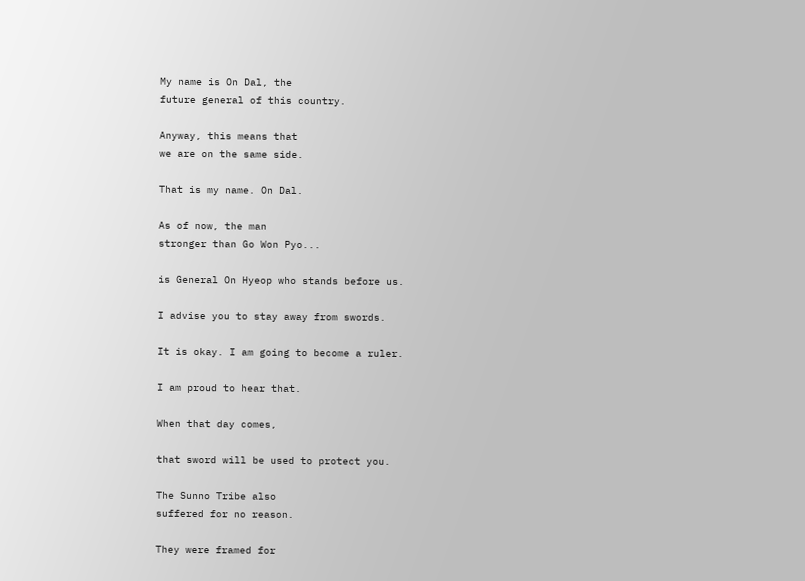My name is On Dal, the
future general of this country.

Anyway, this means that
we are on the same side.

That is my name. On Dal.

As of now, the man
stronger than Go Won Pyo...

is General On Hyeop who stands before us.

I advise you to stay away from swords.

It is okay. I am going to become a ruler.

I am proud to hear that.

When that day comes,

that sword will be used to protect you.

The Sunno Tribe also
suffered for no reason.

They were framed for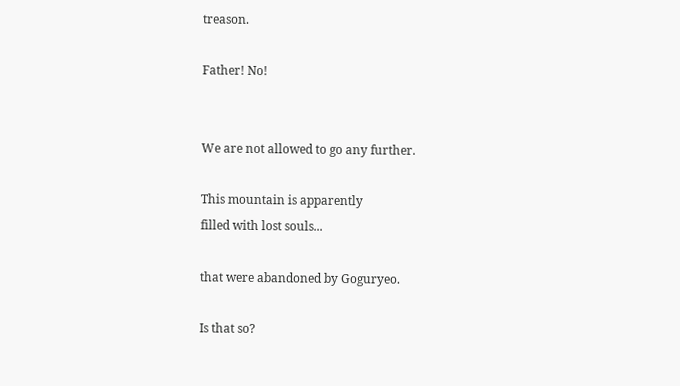treason.

Father! No!


We are not allowed to go any further.

This mountain is apparently
filled with lost souls...

that were abandoned by Goguryeo.

Is that so?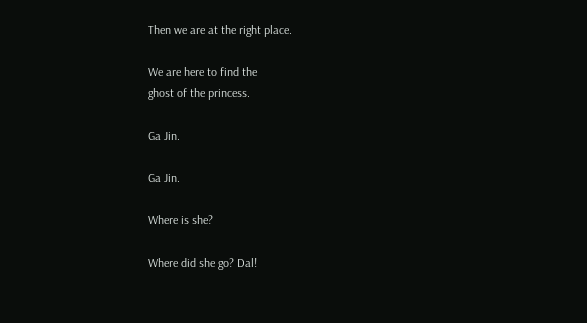Then we are at the right place.

We are here to find the
ghost of the princess.

Ga Jin.

Ga Jin.

Where is she?

Where did she go? Dal!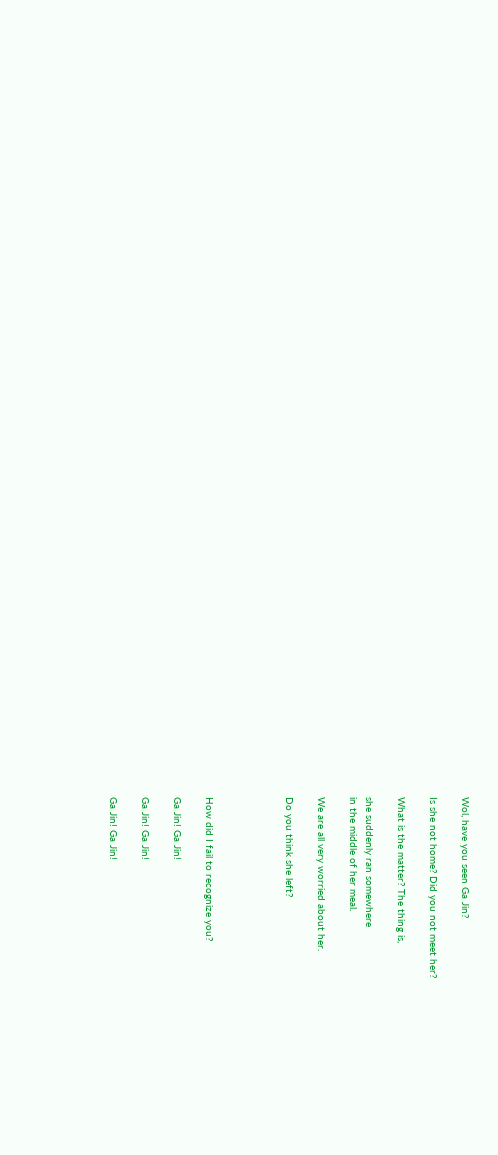Wol, have you seen Ga Jin?

Is she not home? Did you not meet her?

What is the matter? The thing is,

she suddenly ran somewhere
in the middle of her meal.

We are all very worried about her.

Do you think she left?




How did I fail to recognize you?

Ga Jin! Ga Jin!

Ga Jin! Ga Jin!

Ga Jin! Ga Jin!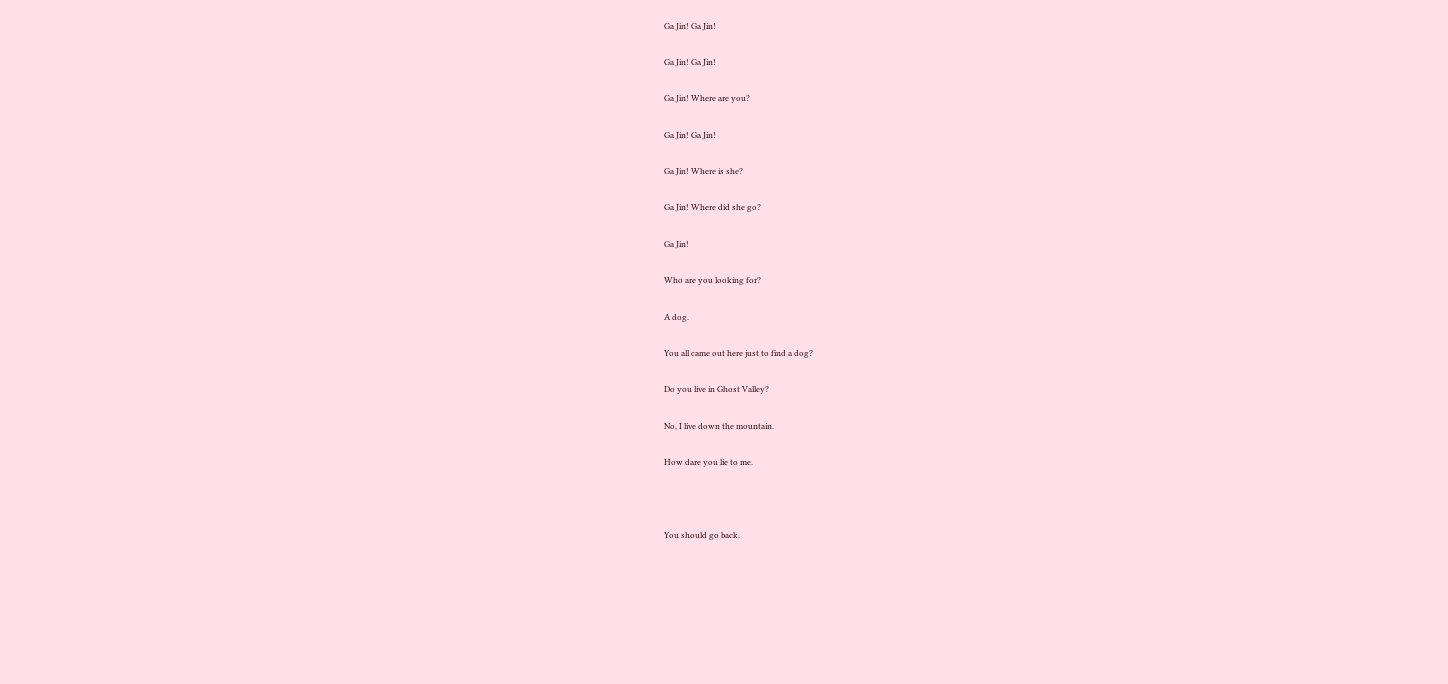Ga Jin! Ga Jin!

Ga Jin! Ga Jin!

Ga Jin! Where are you?

Ga Jin! Ga Jin!

Ga Jin! Where is she?

Ga Jin! Where did she go?

Ga Jin!

Who are you looking for?

A dog.

You all came out here just to find a dog?

Do you live in Ghost Valley?

No, I live down the mountain.

How dare you lie to me.



You should go back.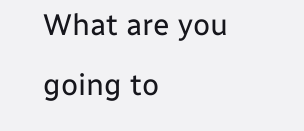What are you going to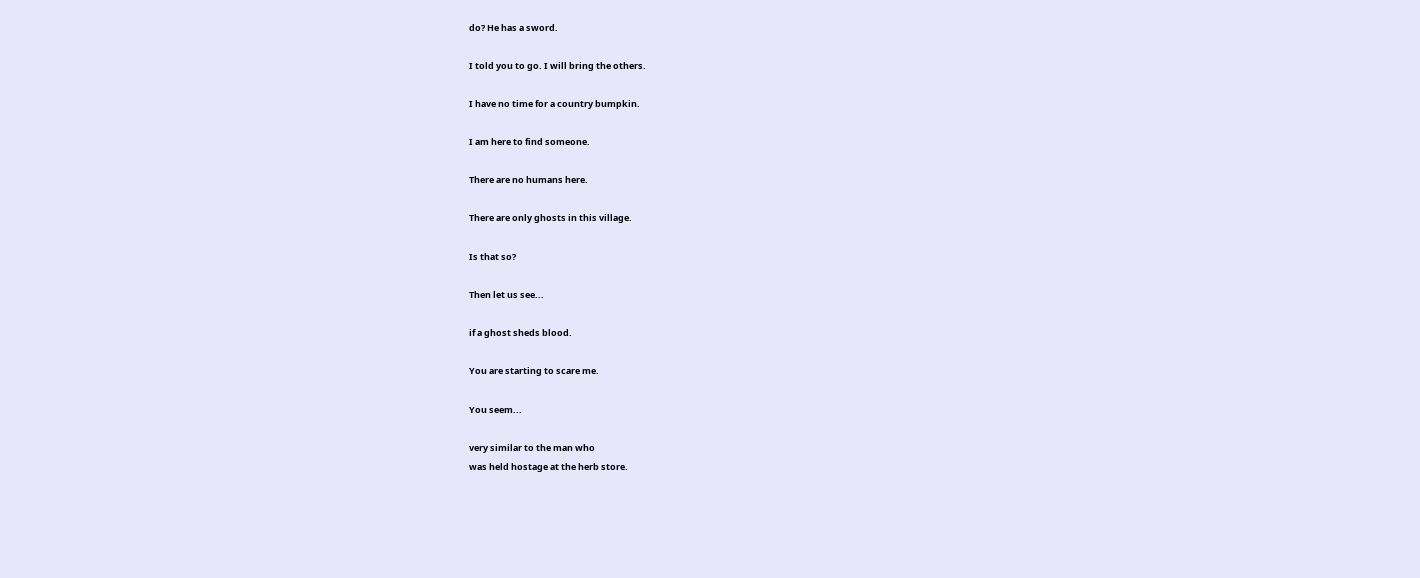do? He has a sword.

I told you to go. I will bring the others.

I have no time for a country bumpkin.

I am here to find someone.

There are no humans here.

There are only ghosts in this village.

Is that so?

Then let us see...

if a ghost sheds blood.

You are starting to scare me.

You seem...

very similar to the man who
was held hostage at the herb store.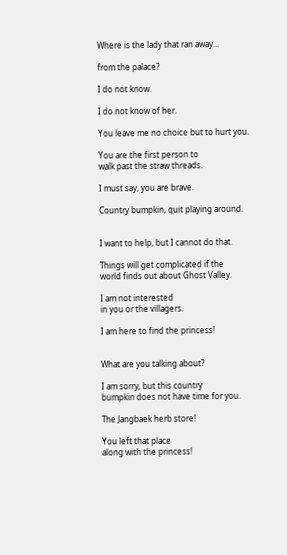Where is the lady that ran away...

from the palace?

I do not know.

I do not know of her.

You leave me no choice but to hurt you.

You are the first person to
walk past the straw threads.

I must say, you are brave.

Country bumpkin, quit playing around.


I want to help, but I cannot do that.

Things will get complicated if the
world finds out about Ghost Valley.

I am not interested
in you or the villagers.

I am here to find the princess!


What are you talking about?

I am sorry, but this country
bumpkin does not have time for you.

The Jangbaek herb store!

You left that place
along with the princess!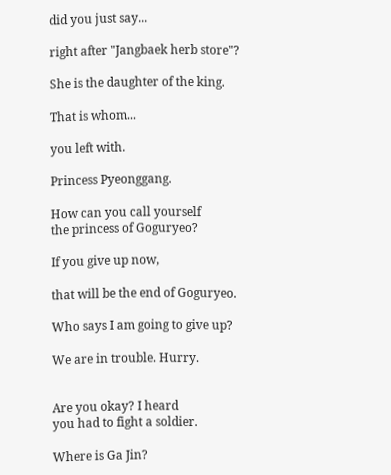did you just say...

right after "Jangbaek herb store"?

She is the daughter of the king.

That is whom...

you left with.

Princess Pyeonggang.

How can you call yourself
the princess of Goguryeo?

If you give up now,

that will be the end of Goguryeo.

Who says I am going to give up?

We are in trouble. Hurry.


Are you okay? I heard
you had to fight a soldier.

Where is Ga Jin?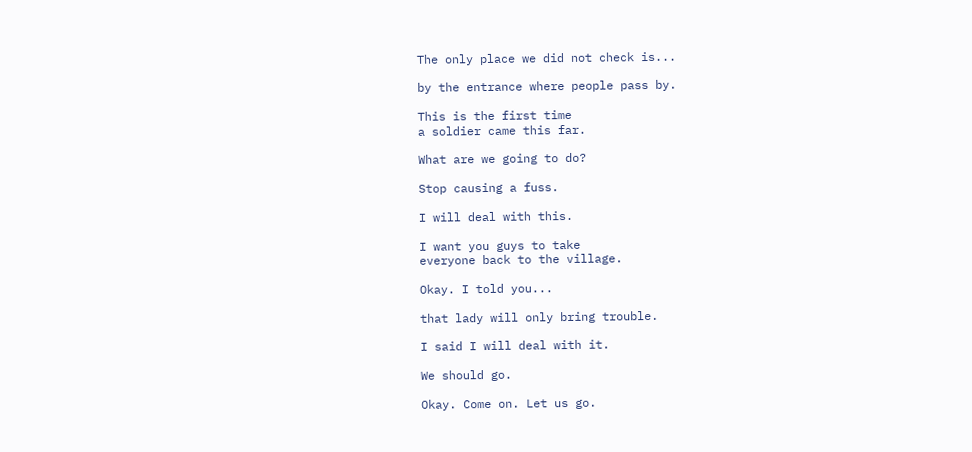The only place we did not check is...

by the entrance where people pass by.

This is the first time
a soldier came this far.

What are we going to do?

Stop causing a fuss.

I will deal with this.

I want you guys to take
everyone back to the village.

Okay. I told you...

that lady will only bring trouble.

I said I will deal with it.

We should go.

Okay. Come on. Let us go.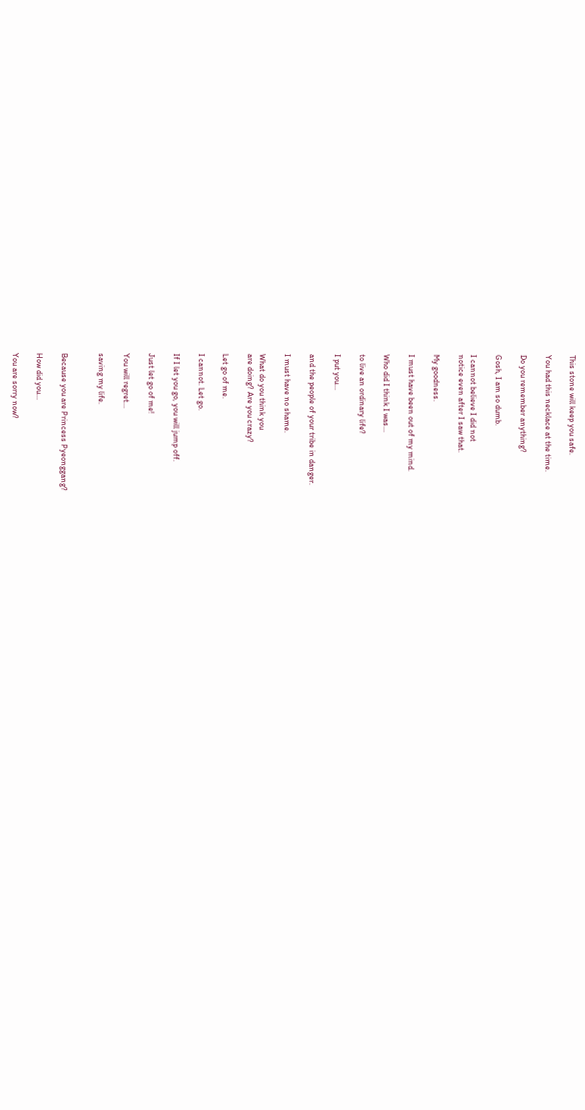This stone will keep you safe.

You had this necklace at the time.

Do you remember anything?

Gosh, I am so dumb.

I cannot believe I did not
notice even after I saw that.

My goodness.

I must have been out of my mind.

Who did I think I was...

to live an ordinary life?

I put you...

and the people of your tribe in danger.

I must have no shame.

What do you think you
are doing? Are you crazy?

Let go of me.

I cannot. Let go.

If I let you go, you will jump off.

Just let go of me!

You will regret...

saving my life.


Because you are Princess Pyeonggang?

How did you...

You are sorry now?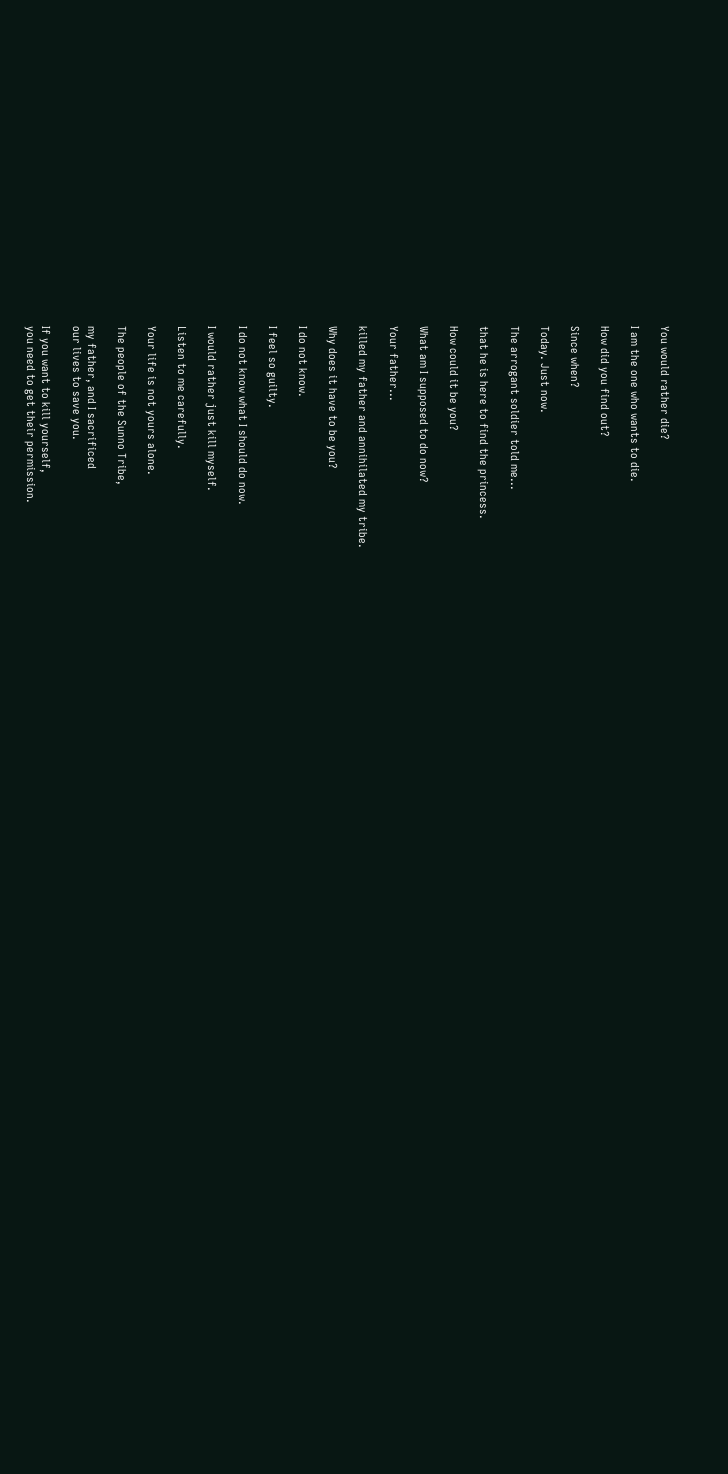You would rather die?

I am the one who wants to die.

How did you find out?

Since when?

Today. Just now.

The arrogant soldier told me...

that he is here to find the princess.

How could it be you?

What am I supposed to do now?

Your father...

killed my father and annihilated my tribe.

Why does it have to be you?

I do not know.

I feel so guilty.

I do not know what I should do now.

I would rather just kill myself.

Listen to me carefully.

Your life is not yours alone.

The people of the Sunno Tribe,

my father, and I sacrificed
our lives to save you.

If you want to kill yourself,
you need to get their permission.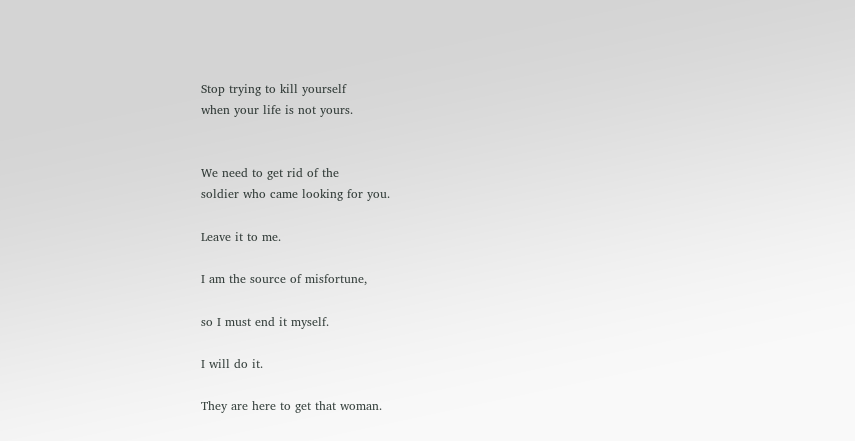Stop trying to kill yourself
when your life is not yours.


We need to get rid of the
soldier who came looking for you.

Leave it to me.

I am the source of misfortune,

so I must end it myself.

I will do it.

They are here to get that woman.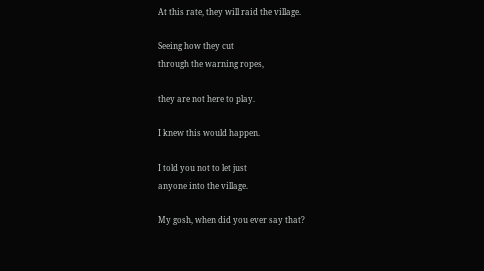At this rate, they will raid the village.

Seeing how they cut
through the warning ropes,

they are not here to play.

I knew this would happen.

I told you not to let just
anyone into the village.

My gosh, when did you ever say that?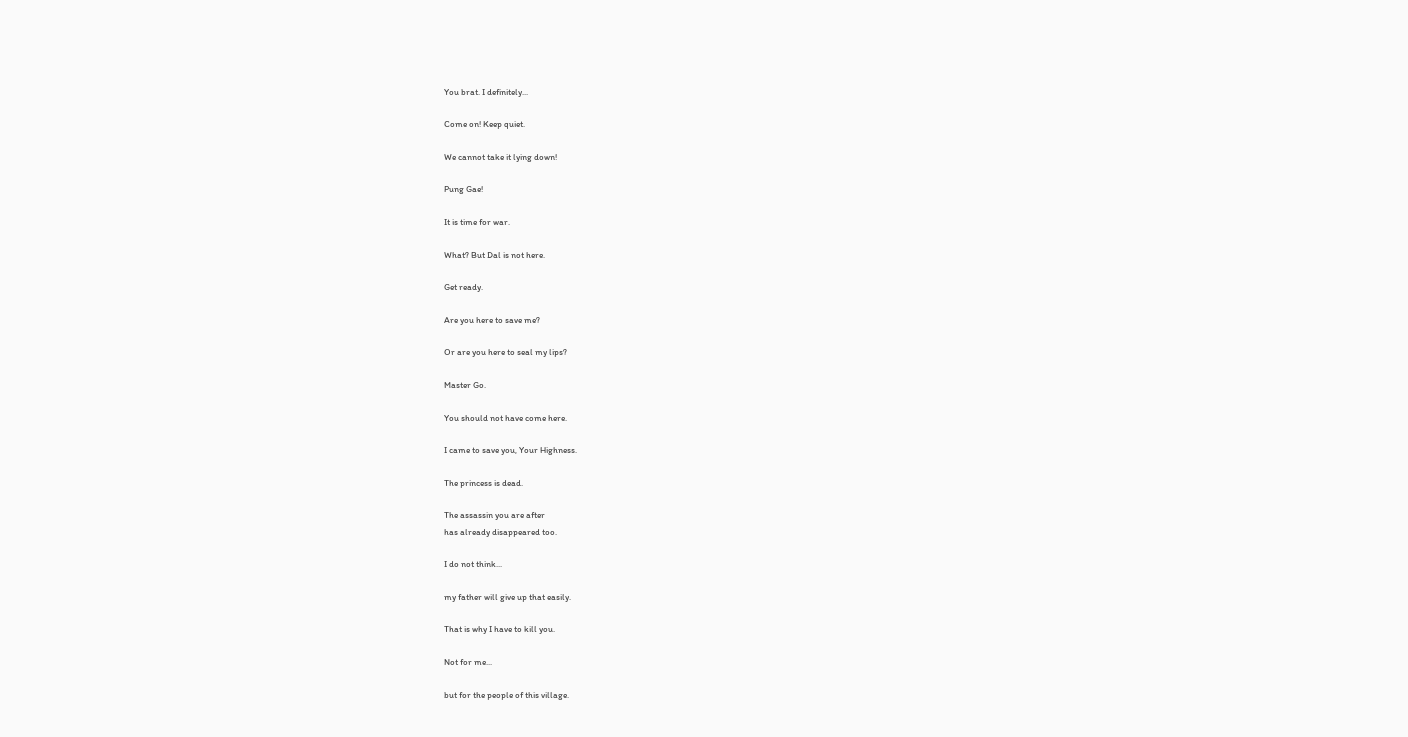You brat. I definitely...

Come on! Keep quiet.

We cannot take it lying down!

Pung Gae!

It is time for war.

What? But Dal is not here.

Get ready.

Are you here to save me?

Or are you here to seal my lips?

Master Go.

You should not have come here.

I came to save you, Your Highness.

The princess is dead.

The assassin you are after
has already disappeared too.

I do not think...

my father will give up that easily.

That is why I have to kill you.

Not for me...

but for the people of this village.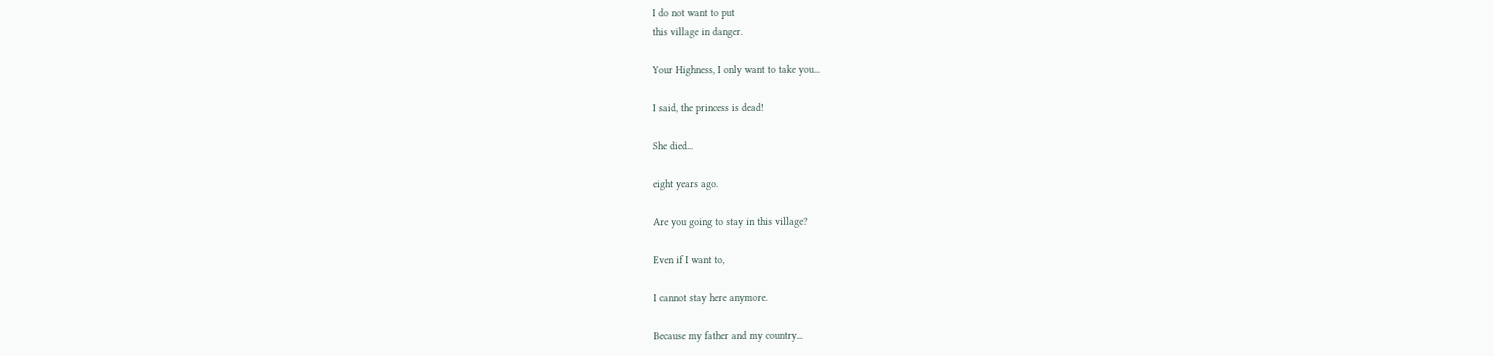I do not want to put
this village in danger.

Your Highness, I only want to take you...

I said, the princess is dead!

She died...

eight years ago.

Are you going to stay in this village?

Even if I want to,

I cannot stay here anymore.

Because my father and my country...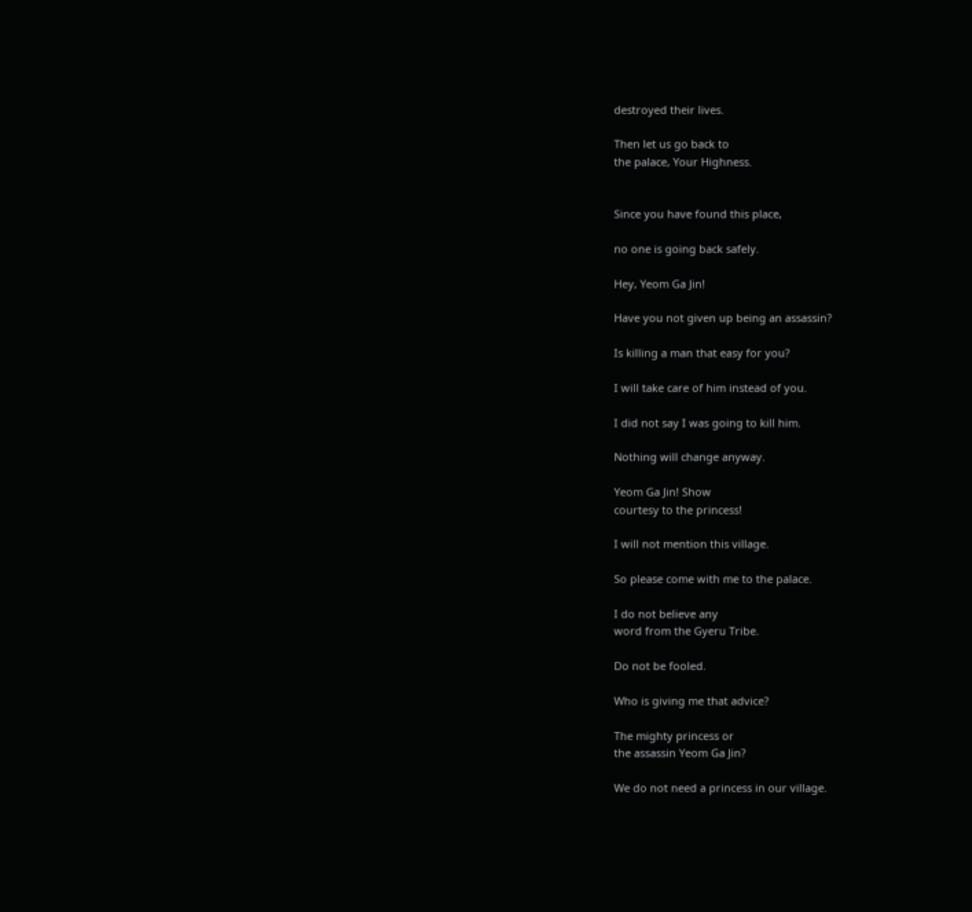destroyed their lives.

Then let us go back to
the palace, Your Highness.


Since you have found this place,

no one is going back safely.

Hey, Yeom Ga Jin!

Have you not given up being an assassin?

Is killing a man that easy for you?

I will take care of him instead of you.

I did not say I was going to kill him.

Nothing will change anyway.

Yeom Ga Jin! Show
courtesy to the princess!

I will not mention this village.

So please come with me to the palace.

I do not believe any
word from the Gyeru Tribe.

Do not be fooled.

Who is giving me that advice?

The mighty princess or
the assassin Yeom Ga Jin?

We do not need a princess in our village.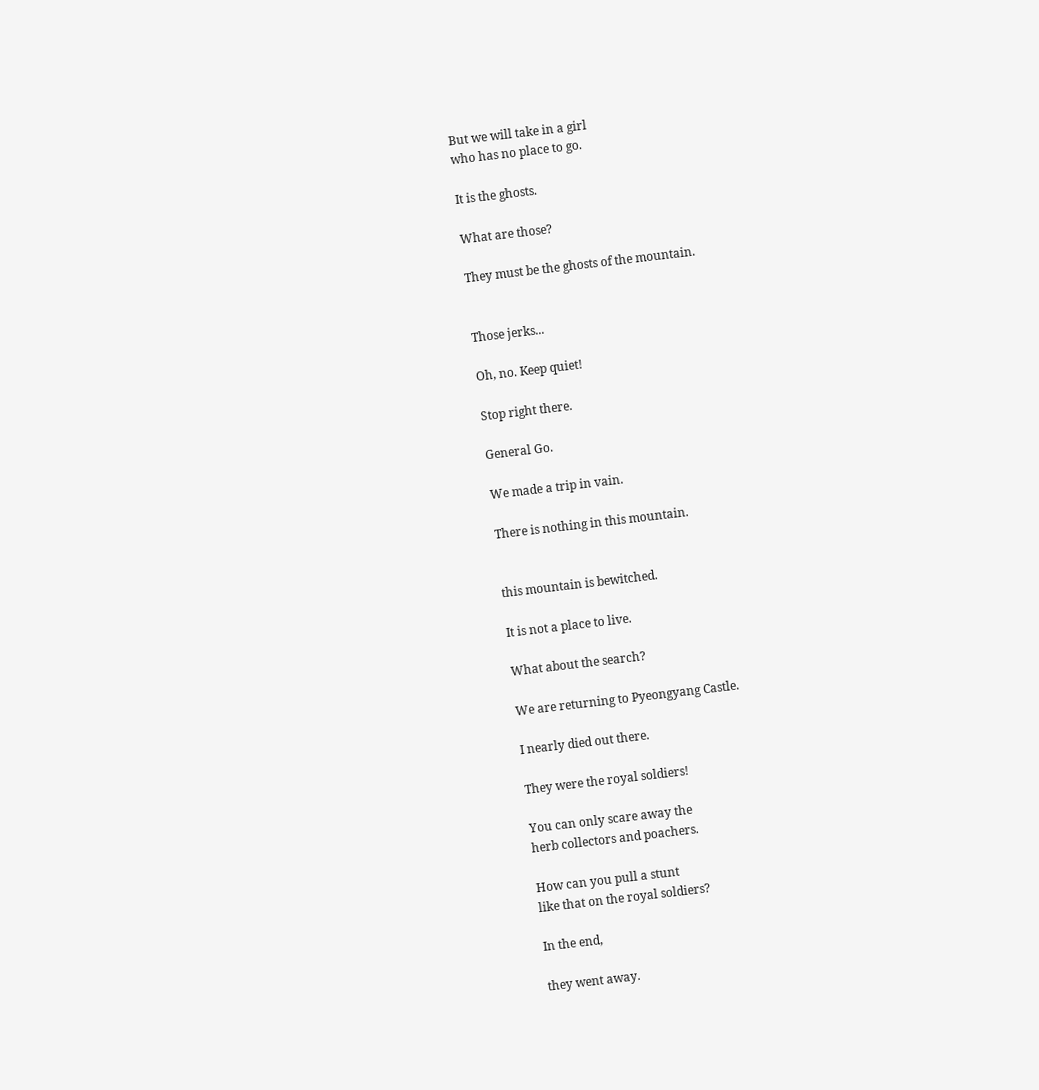But we will take in a girl
who has no place to go.

It is the ghosts.

What are those?

They must be the ghosts of the mountain.


Those jerks...

Oh, no. Keep quiet!

Stop right there.

General Go.

We made a trip in vain.

There is nothing in this mountain.


this mountain is bewitched.

It is not a place to live.

What about the search?

We are returning to Pyeongyang Castle.

I nearly died out there.

They were the royal soldiers!

You can only scare away the
herb collectors and poachers.

How can you pull a stunt
like that on the royal soldiers?

In the end,

they went away.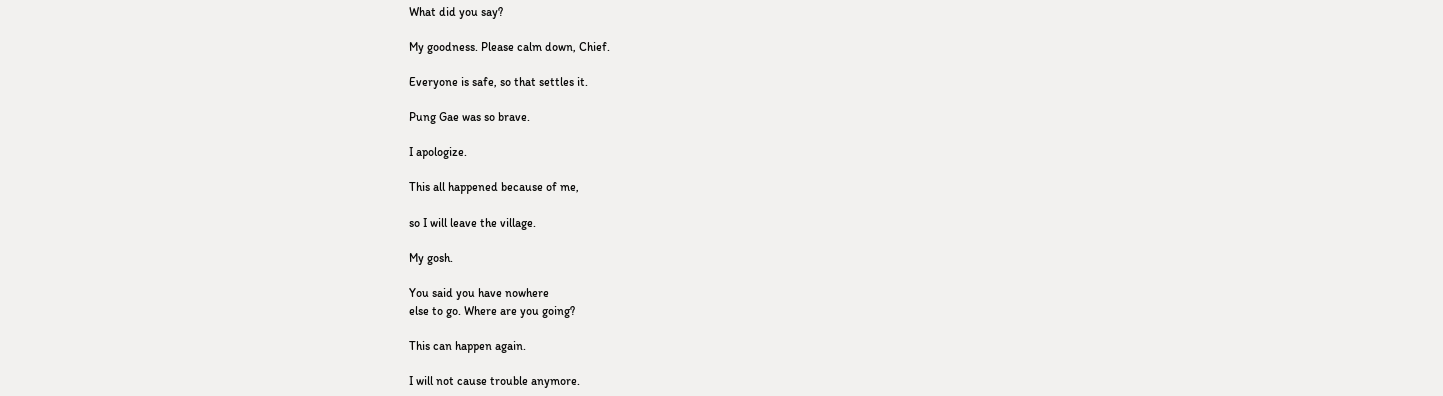What did you say?

My goodness. Please calm down, Chief.

Everyone is safe, so that settles it.

Pung Gae was so brave.

I apologize.

This all happened because of me,

so I will leave the village.

My gosh.

You said you have nowhere
else to go. Where are you going?

This can happen again.

I will not cause trouble anymore.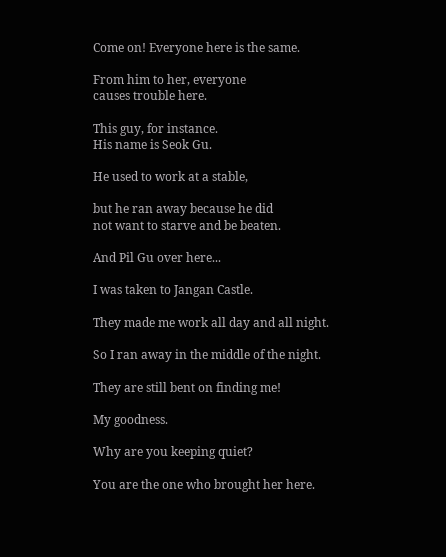Come on! Everyone here is the same.

From him to her, everyone
causes trouble here.

This guy, for instance.
His name is Seok Gu.

He used to work at a stable,

but he ran away because he did
not want to starve and be beaten.

And Pil Gu over here...

I was taken to Jangan Castle.

They made me work all day and all night.

So I ran away in the middle of the night.

They are still bent on finding me!

My goodness.

Why are you keeping quiet?

You are the one who brought her here.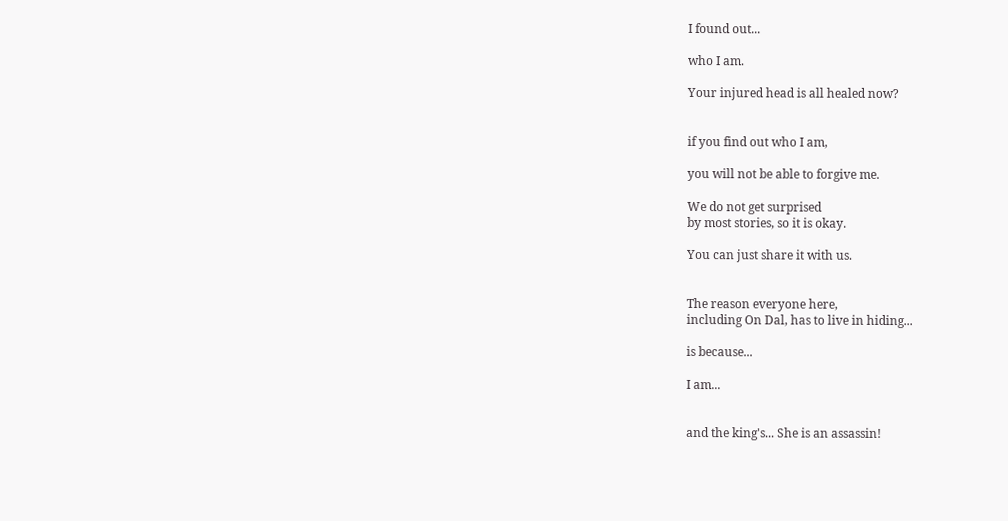I found out...

who I am.

Your injured head is all healed now?


if you find out who I am,

you will not be able to forgive me.

We do not get surprised
by most stories, so it is okay.

You can just share it with us.


The reason everyone here,
including On Dal, has to live in hiding...

is because...

I am...


and the king's... She is an assassin!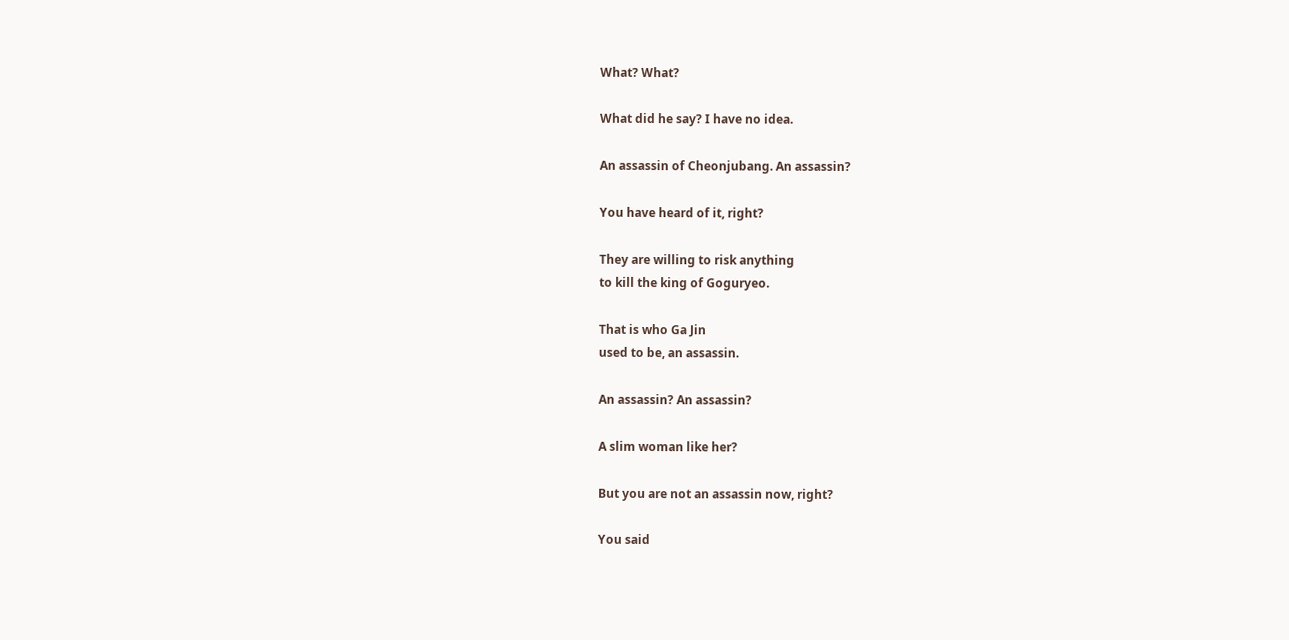What? What?

What did he say? I have no idea.

An assassin of Cheonjubang. An assassin?

You have heard of it, right?

They are willing to risk anything
to kill the king of Goguryeo.

That is who Ga Jin
used to be, an assassin.

An assassin? An assassin?

A slim woman like her?

But you are not an assassin now, right?

You said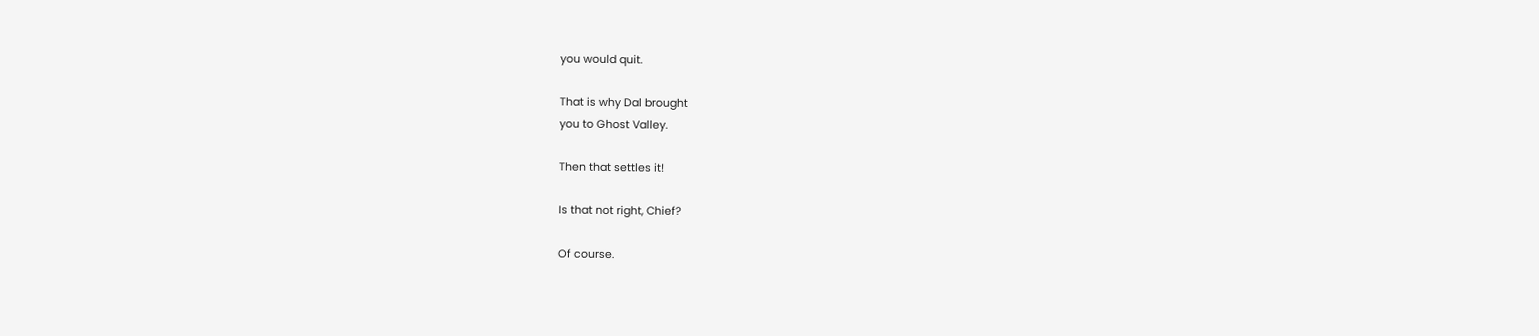you would quit.

That is why Dal brought
you to Ghost Valley.

Then that settles it!

Is that not right, Chief?

Of course.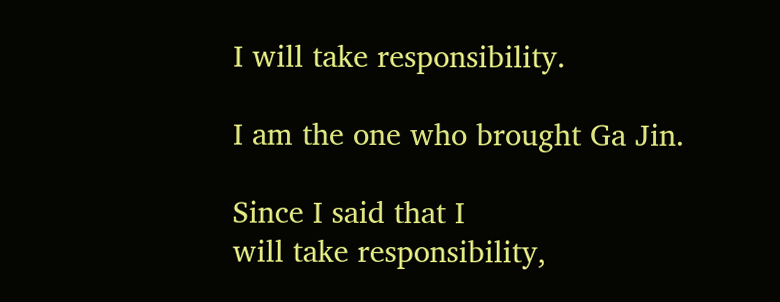I will take responsibility.

I am the one who brought Ga Jin.

Since I said that I
will take responsibility,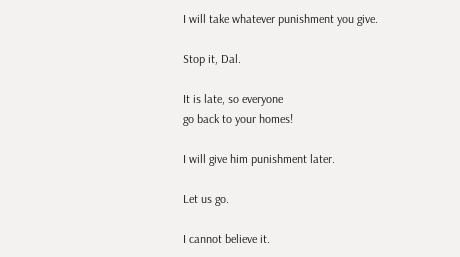I will take whatever punishment you give.

Stop it, Dal.

It is late, so everyone
go back to your homes!

I will give him punishment later.

Let us go.

I cannot believe it.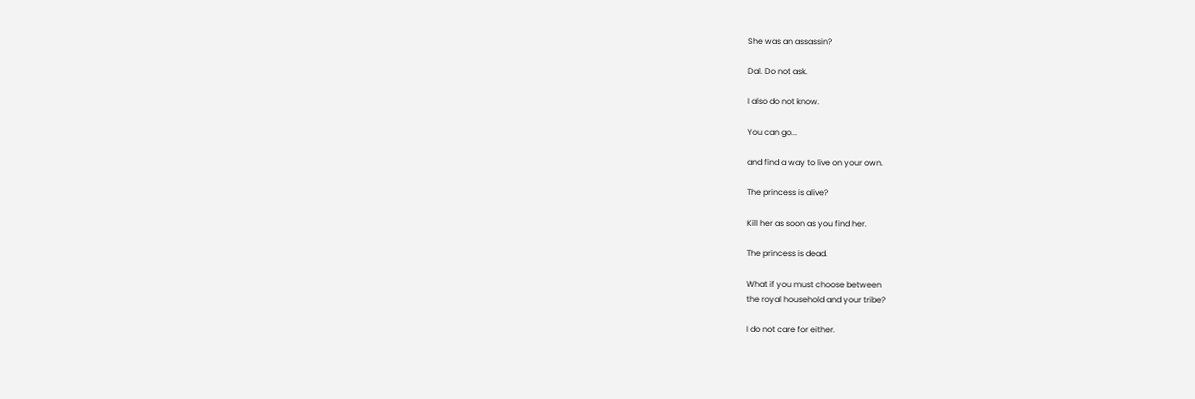She was an assassin?

Dal. Do not ask.

I also do not know.

You can go...

and find a way to live on your own.

The princess is alive?

Kill her as soon as you find her.

The princess is dead.

What if you must choose between
the royal household and your tribe?

I do not care for either.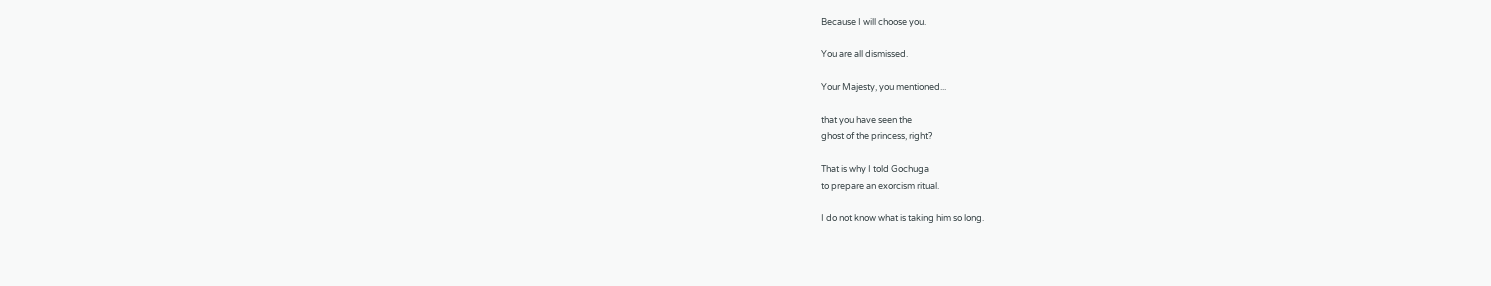Because I will choose you.

You are all dismissed.

Your Majesty, you mentioned...

that you have seen the
ghost of the princess, right?

That is why I told Gochuga
to prepare an exorcism ritual.

I do not know what is taking him so long.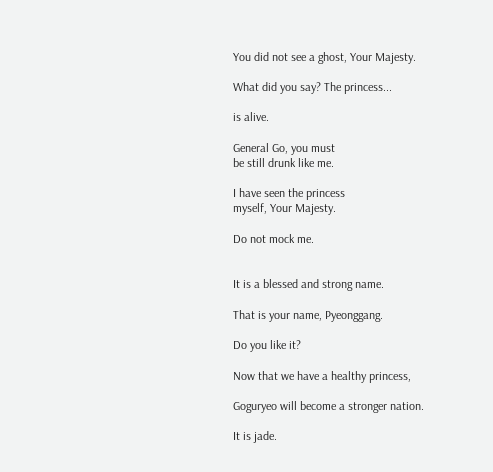You did not see a ghost, Your Majesty.

What did you say? The princess...

is alive.

General Go, you must
be still drunk like me.

I have seen the princess
myself, Your Majesty.

Do not mock me.


It is a blessed and strong name.

That is your name, Pyeonggang.

Do you like it?

Now that we have a healthy princess,

Goguryeo will become a stronger nation.

It is jade.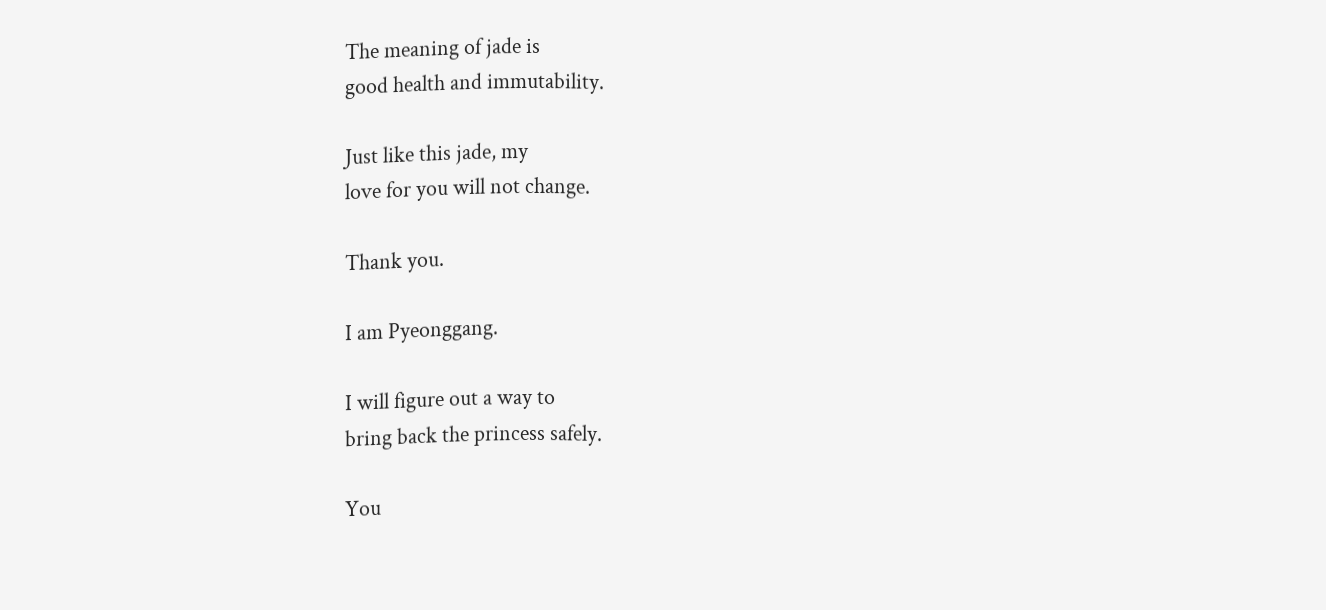The meaning of jade is
good health and immutability.

Just like this jade, my
love for you will not change.

Thank you.

I am Pyeonggang.

I will figure out a way to
bring back the princess safely.

You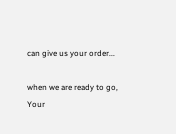can give us your order...

when we are ready to go, Your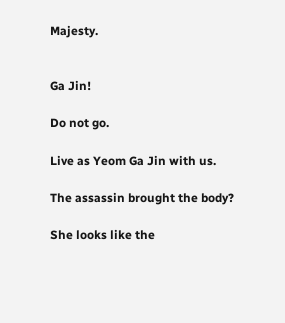Majesty.


Ga Jin!

Do not go.

Live as Yeom Ga Jin with us.

The assassin brought the body?

She looks like the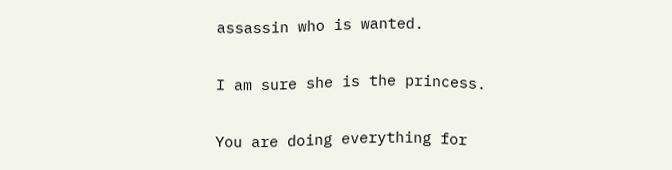assassin who is wanted.

I am sure she is the princess.

You are doing everything for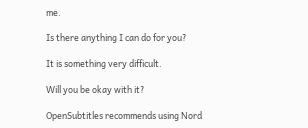me.

Is there anything I can do for you?

It is something very difficult.

Will you be okay with it?

OpenSubtitles recommends using Nord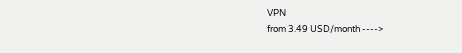VPN
from 3.49 USD/month ---->